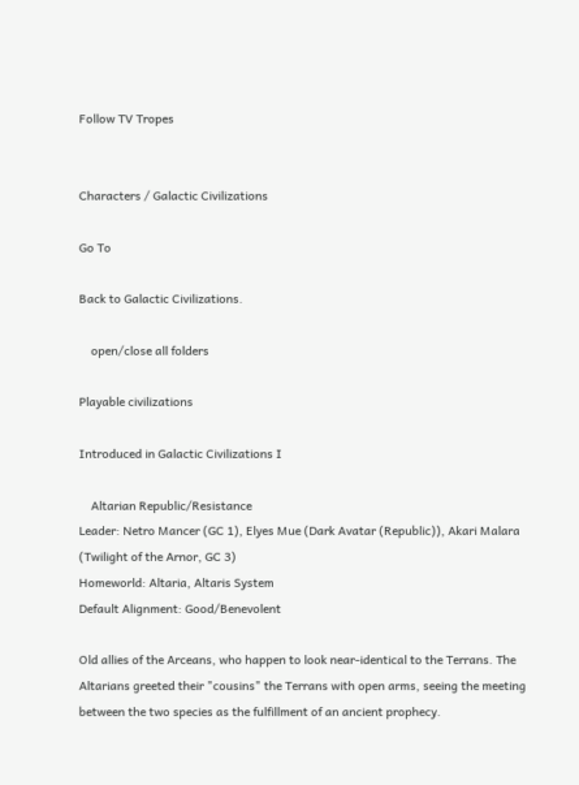Follow TV Tropes


Characters / Galactic Civilizations

Go To

Back to Galactic Civilizations.

    open/close all folders

Playable civilizations

Introduced in Galactic Civilizations I

    Altarian Republic/Resistance
Leader: Netro Mancer (GC 1), Elyes Mue (Dark Avatar (Republic)), Akari Malara (Twilight of the Arnor, GC 3)
Homeworld: Altaria, Altaris System
Default Alignment: Good/Benevolent

Old allies of the Arceans, who happen to look near-identical to the Terrans. The Altarians greeted their "cousins" the Terrans with open arms, seeing the meeting between the two species as the fulfillment of an ancient prophecy.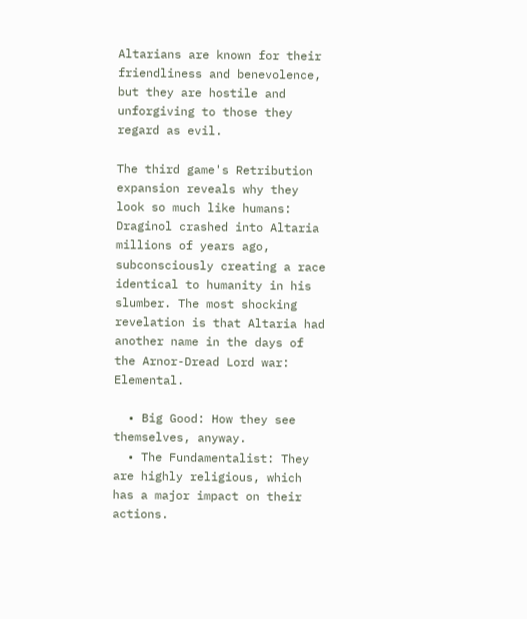Altarians are known for their friendliness and benevolence, but they are hostile and unforgiving to those they regard as evil.

The third game's Retribution expansion reveals why they look so much like humans: Draginol crashed into Altaria millions of years ago, subconsciously creating a race identical to humanity in his slumber. The most shocking revelation is that Altaria had another name in the days of the Arnor-Dread Lord war: Elemental.

  • Big Good: How they see themselves, anyway.
  • The Fundamentalist: They are highly religious, which has a major impact on their actions.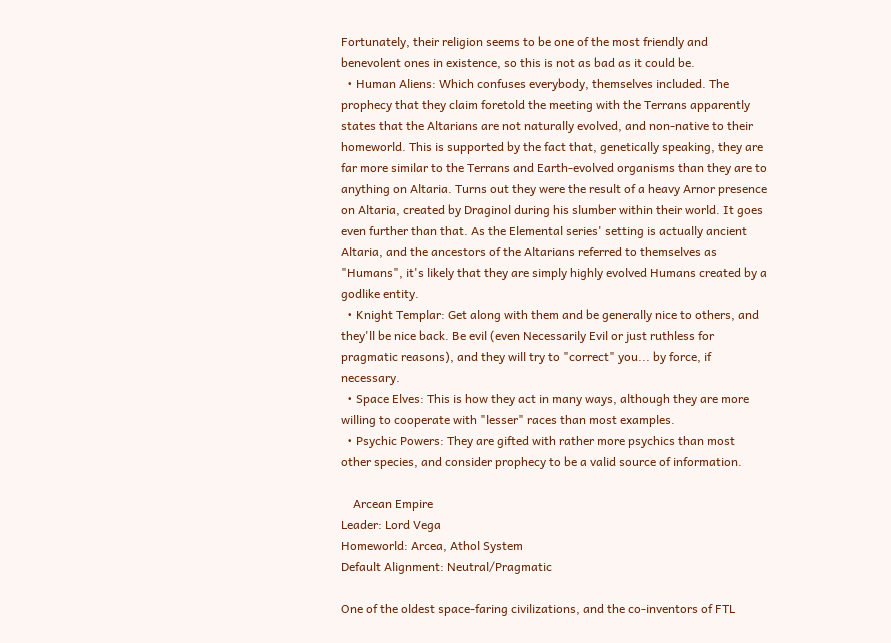Fortunately, their religion seems to be one of the most friendly and benevolent ones in existence, so this is not as bad as it could be.
  • Human Aliens: Which confuses everybody, themselves included. The prophecy that they claim foretold the meeting with the Terrans apparently states that the Altarians are not naturally evolved, and non-native to their homeworld. This is supported by the fact that, genetically speaking, they are far more similar to the Terrans and Earth-evolved organisms than they are to anything on Altaria. Turns out they were the result of a heavy Arnor presence on Altaria, created by Draginol during his slumber within their world. It goes even further than that. As the Elemental series' setting is actually ancient Altaria, and the ancestors of the Altarians referred to themselves as "Humans", it's likely that they are simply highly evolved Humans created by a godlike entity.
  • Knight Templar: Get along with them and be generally nice to others, and they'll be nice back. Be evil (even Necessarily Evil or just ruthless for pragmatic reasons), and they will try to "correct" you... by force, if necessary.
  • Space Elves: This is how they act in many ways, although they are more willing to cooperate with "lesser" races than most examples.
  • Psychic Powers: They are gifted with rather more psychics than most other species, and consider prophecy to be a valid source of information.

    Arcean Empire
Leader: Lord Vega
Homeworld: Arcea, Athol System
Default Alignment: Neutral/Pragmatic

One of the oldest space-faring civilizations, and the co-inventors of FTL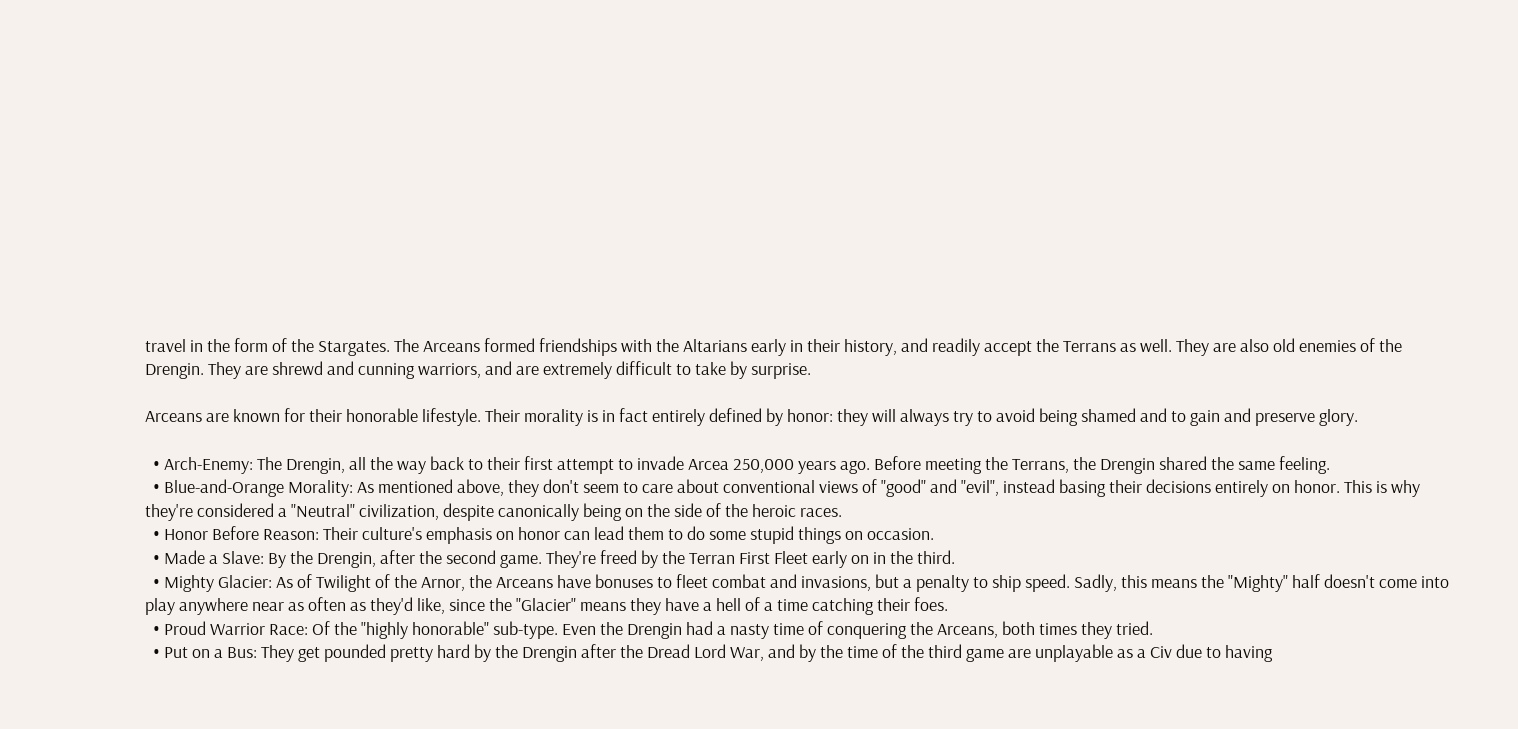travel in the form of the Stargates. The Arceans formed friendships with the Altarians early in their history, and readily accept the Terrans as well. They are also old enemies of the Drengin. They are shrewd and cunning warriors, and are extremely difficult to take by surprise.

Arceans are known for their honorable lifestyle. Their morality is in fact entirely defined by honor: they will always try to avoid being shamed and to gain and preserve glory.

  • Arch-Enemy: The Drengin, all the way back to their first attempt to invade Arcea 250,000 years ago. Before meeting the Terrans, the Drengin shared the same feeling.
  • Blue-and-Orange Morality: As mentioned above, they don't seem to care about conventional views of "good" and "evil", instead basing their decisions entirely on honor. This is why they're considered a "Neutral" civilization, despite canonically being on the side of the heroic races.
  • Honor Before Reason: Their culture's emphasis on honor can lead them to do some stupid things on occasion.
  • Made a Slave: By the Drengin, after the second game. They're freed by the Terran First Fleet early on in the third.
  • Mighty Glacier: As of Twilight of the Arnor, the Arceans have bonuses to fleet combat and invasions, but a penalty to ship speed. Sadly, this means the "Mighty" half doesn't come into play anywhere near as often as they'd like, since the "Glacier" means they have a hell of a time catching their foes.
  • Proud Warrior Race: Of the "highly honorable" sub-type. Even the Drengin had a nasty time of conquering the Arceans, both times they tried.
  • Put on a Bus: They get pounded pretty hard by the Drengin after the Dread Lord War, and by the time of the third game are unplayable as a Civ due to having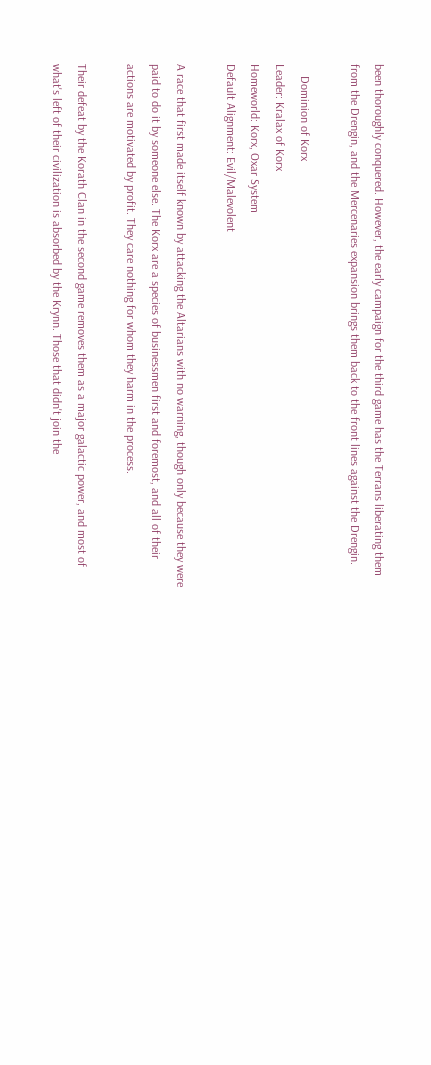been thoroughly conquered. However, the early campaign for the third game has the Terrans liberating them from the Drengin, and the Mercenaries expansion brings them back to the front lines against the Drengin.

    Dominion of Korx
Leader: Kralax of Korx
Homeworld: Korx, Oxar System
Default Alignment: Evil/Malevolent

A race that first made itself known by attacking the Altarians with no warning, though only because they were paid to do it by someone else. The Korx are a species of businessmen first and foremost, and all of their actions are motivated by profit. They care nothing for whom they harm in the process.

Their defeat by the Korath Clan in the second game removes them as a major galactic power, and most of what's left of their civilization is absorbed by the Krynn. Those that didn't join the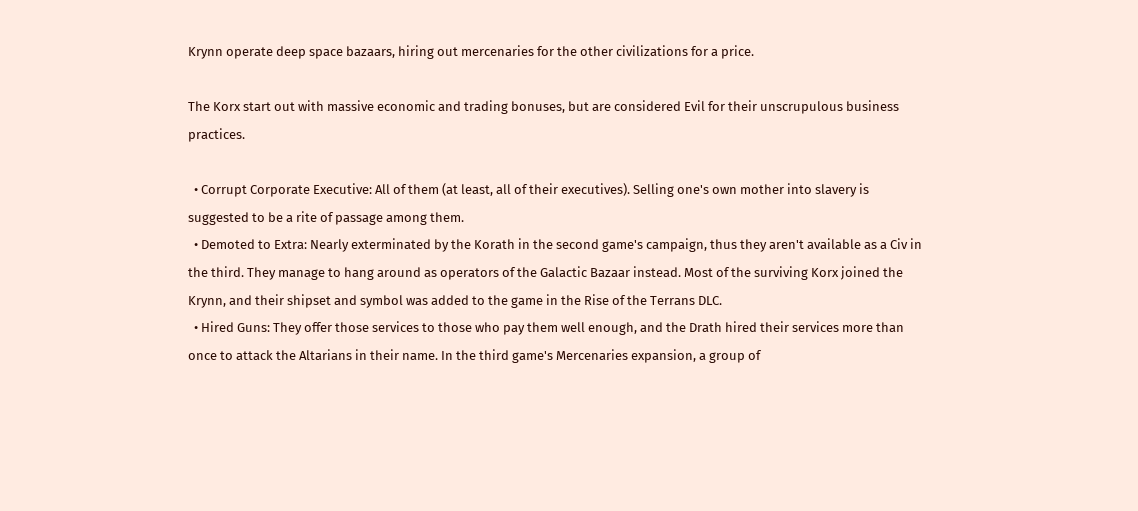Krynn operate deep space bazaars, hiring out mercenaries for the other civilizations for a price.

The Korx start out with massive economic and trading bonuses, but are considered Evil for their unscrupulous business practices.

  • Corrupt Corporate Executive: All of them (at least, all of their executives). Selling one's own mother into slavery is suggested to be a rite of passage among them.
  • Demoted to Extra: Nearly exterminated by the Korath in the second game's campaign, thus they aren't available as a Civ in the third. They manage to hang around as operators of the Galactic Bazaar instead. Most of the surviving Korx joined the Krynn, and their shipset and symbol was added to the game in the Rise of the Terrans DLC.
  • Hired Guns: They offer those services to those who pay them well enough, and the Drath hired their services more than once to attack the Altarians in their name. In the third game's Mercenaries expansion, a group of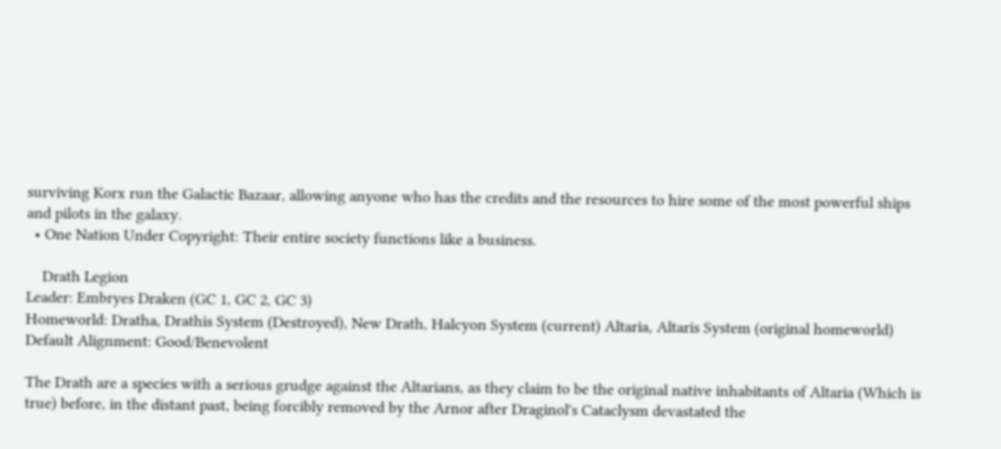surviving Korx run the Galactic Bazaar, allowing anyone who has the credits and the resources to hire some of the most powerful ships and pilots in the galaxy.
  • One Nation Under Copyright: Their entire society functions like a business.

    Drath Legion
Leader: Embryes Draken (GC 1, GC 2, GC 3)
Homeworld: Dratha, Drathis System (Destroyed), New Drath, Halcyon System (current) Altaria, Altaris System (original homeworld)
Default Alignment: Good/Benevolent

The Drath are a species with a serious grudge against the Altarians, as they claim to be the original native inhabitants of Altaria (Which is true) before, in the distant past, being forcibly removed by the Arnor after Draginol's Cataclysm devastated the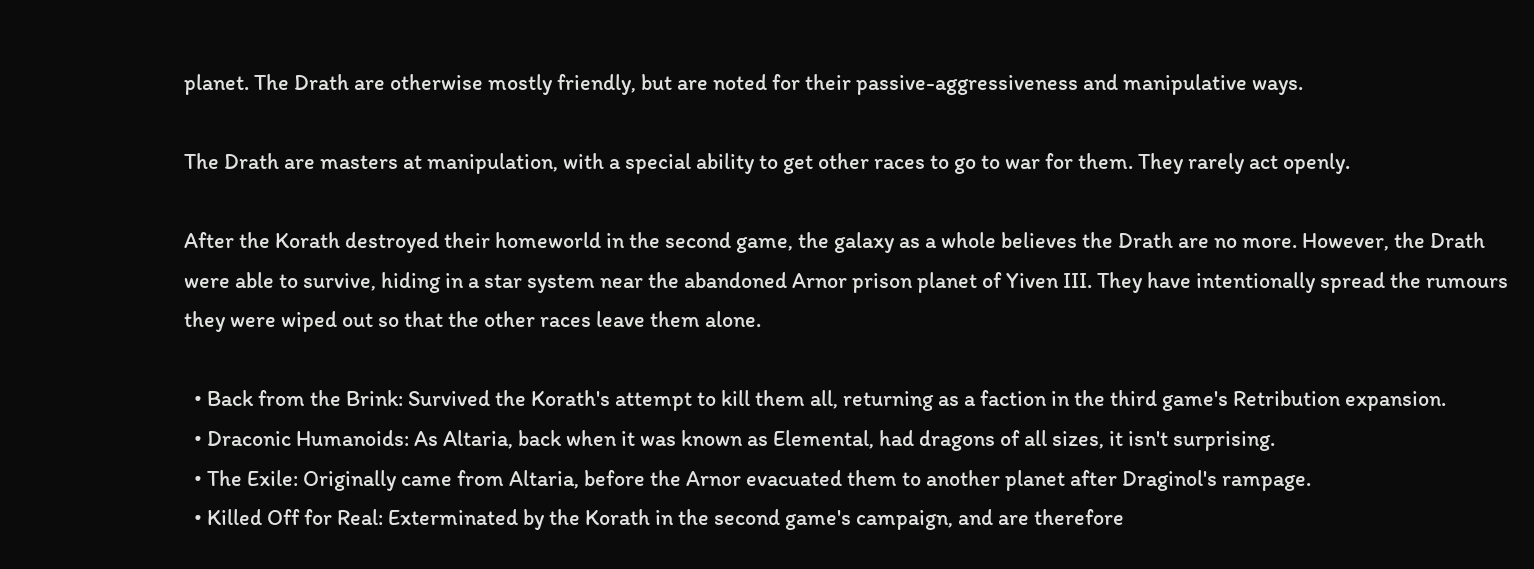planet. The Drath are otherwise mostly friendly, but are noted for their passive-aggressiveness and manipulative ways.

The Drath are masters at manipulation, with a special ability to get other races to go to war for them. They rarely act openly.

After the Korath destroyed their homeworld in the second game, the galaxy as a whole believes the Drath are no more. However, the Drath were able to survive, hiding in a star system near the abandoned Arnor prison planet of Yiven III. They have intentionally spread the rumours they were wiped out so that the other races leave them alone.

  • Back from the Brink: Survived the Korath's attempt to kill them all, returning as a faction in the third game's Retribution expansion.
  • Draconic Humanoids: As Altaria, back when it was known as Elemental, had dragons of all sizes, it isn't surprising.
  • The Exile: Originally came from Altaria, before the Arnor evacuated them to another planet after Draginol's rampage.
  • Killed Off for Real: Exterminated by the Korath in the second game's campaign, and are therefore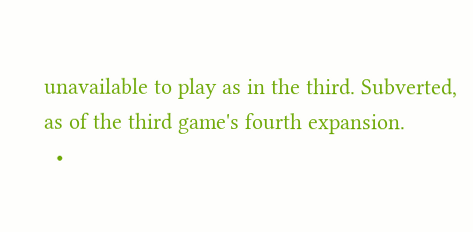unavailable to play as in the third. Subverted, as of the third game's fourth expansion.
  •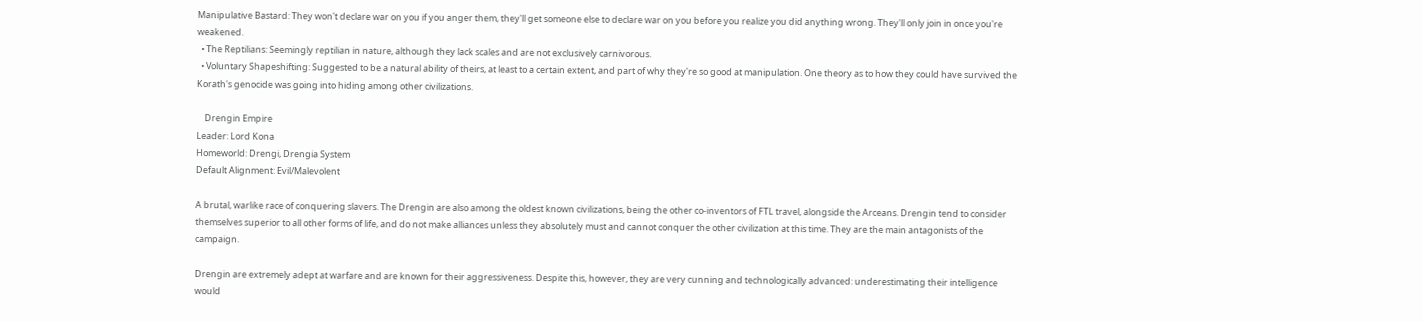Manipulative Bastard: They won't declare war on you if you anger them, they'll get someone else to declare war on you before you realize you did anything wrong. They'll only join in once you're weakened.
  • The Reptilians: Seemingly reptilian in nature, although they lack scales and are not exclusively carnivorous.
  • Voluntary Shapeshifting: Suggested to be a natural ability of theirs, at least to a certain extent, and part of why they're so good at manipulation. One theory as to how they could have survived the Korath's genocide was going into hiding among other civilizations.

    Drengin Empire
Leader: Lord Kona
Homeworld: Drengi, Drengia System
Default Alignment: Evil/Malevolent

A brutal, warlike race of conquering slavers. The Drengin are also among the oldest known civilizations, being the other co-inventors of FTL travel, alongside the Arceans. Drengin tend to consider themselves superior to all other forms of life, and do not make alliances unless they absolutely must and cannot conquer the other civilization at this time. They are the main antagonists of the campaign.

Drengin are extremely adept at warfare and are known for their aggressiveness. Despite this, however, they are very cunning and technologically advanced: underestimating their intelligence would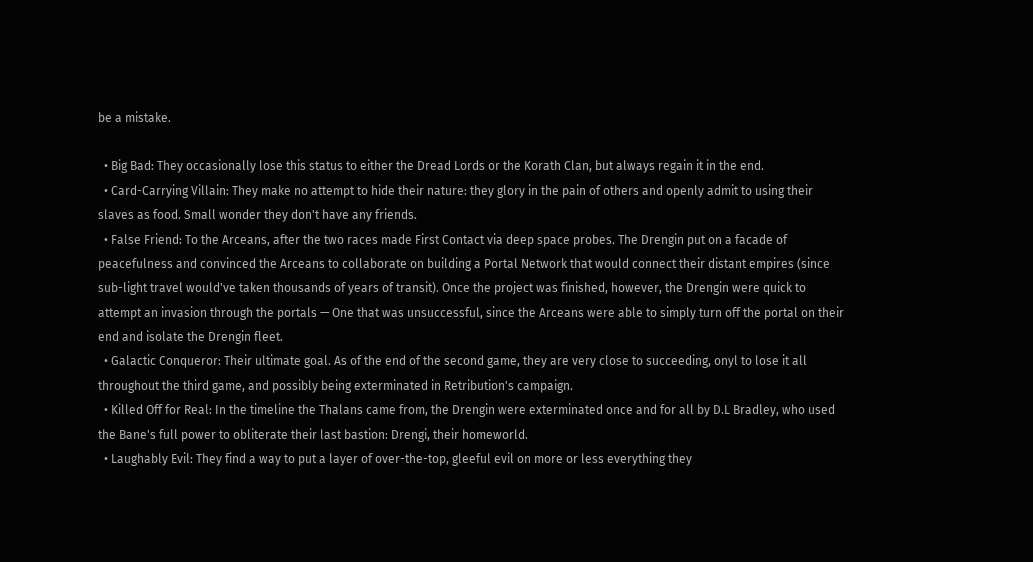be a mistake.

  • Big Bad: They occasionally lose this status to either the Dread Lords or the Korath Clan, but always regain it in the end.
  • Card-Carrying Villain: They make no attempt to hide their nature: they glory in the pain of others and openly admit to using their slaves as food. Small wonder they don't have any friends.
  • False Friend: To the Arceans, after the two races made First Contact via deep space probes. The Drengin put on a facade of peacefulness and convinced the Arceans to collaborate on building a Portal Network that would connect their distant empires (since sub-light travel would've taken thousands of years of transit). Once the project was finished, however, the Drengin were quick to attempt an invasion through the portals — One that was unsuccessful, since the Arceans were able to simply turn off the portal on their end and isolate the Drengin fleet.
  • Galactic Conqueror: Their ultimate goal. As of the end of the second game, they are very close to succeeding, onyl to lose it all throughout the third game, and possibly being exterminated in Retribution's campaign.
  • Killed Off for Real: In the timeline the Thalans came from, the Drengin were exterminated once and for all by D.L Bradley, who used the Bane's full power to obliterate their last bastion: Drengi, their homeworld.
  • Laughably Evil: They find a way to put a layer of over-the-top, gleeful evil on more or less everything they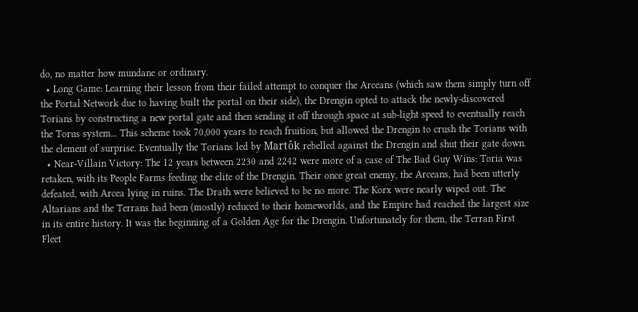do, no matter how mundane or ordinary.
  • Long Game: Learning their lesson from their failed attempt to conquer the Arceans (which saw them simply turn off the Portal Network due to having built the portal on their side), the Drengin opted to attack the newly-discovered Torians by constructing a new portal gate and then sending it off through space at sub-light speed to eventually reach the Torus system... This scheme took 70,000 years to reach fruition, but allowed the Drengin to crush the Torians with the element of surprise. Eventually the Torians led by Martôk rebelled against the Drengin and shut their gate down.
  • Near-Villain Victory: The 12 years between 2230 and 2242 were more of a case of The Bad Guy Wins: Toria was retaken, with its People Farms feeding the elite of the Drengin. Their once great enemy, the Arceans, had been utterly defeated, with Arcea lying in ruins. The Drath were believed to be no more. The Korx were nearly wiped out. The Altarians and the Terrans had been (mostly) reduced to their homeworlds, and the Empire had reached the largest size in its entire history. It was the beginning of a Golden Age for the Drengin. Unfortunately for them, the Terran First Fleet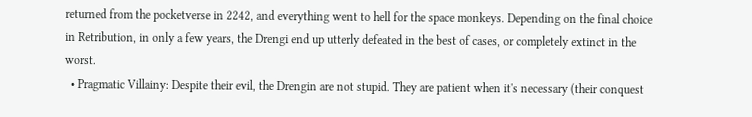returned from the pocketverse in 2242, and everything went to hell for the space monkeys. Depending on the final choice in Retribution, in only a few years, the Drengi end up utterly defeated in the best of cases, or completely extinct in the worst.
  • Pragmatic Villainy: Despite their evil, the Drengin are not stupid. They are patient when it's necessary (their conquest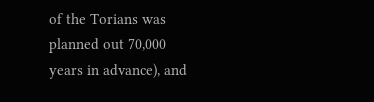of the Torians was planned out 70,000 years in advance), and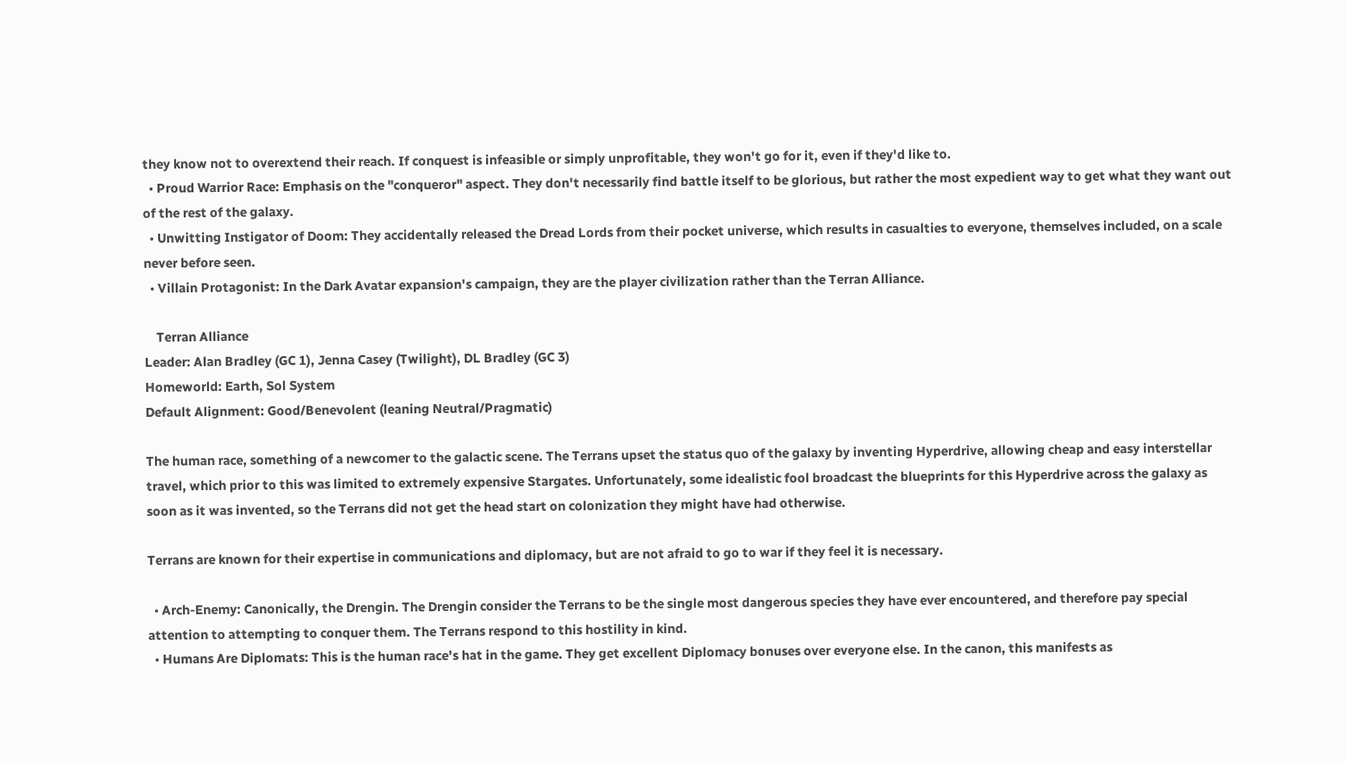they know not to overextend their reach. If conquest is infeasible or simply unprofitable, they won't go for it, even if they'd like to.
  • Proud Warrior Race: Emphasis on the "conqueror" aspect. They don't necessarily find battle itself to be glorious, but rather the most expedient way to get what they want out of the rest of the galaxy.
  • Unwitting Instigator of Doom: They accidentally released the Dread Lords from their pocket universe, which results in casualties to everyone, themselves included, on a scale never before seen.
  • Villain Protagonist: In the Dark Avatar expansion's campaign, they are the player civilization rather than the Terran Alliance.

    Terran Alliance
Leader: Alan Bradley (GC 1), Jenna Casey (Twilight), DL Bradley (GC 3)
Homeworld: Earth, Sol System
Default Alignment: Good/Benevolent (leaning Neutral/Pragmatic)

The human race, something of a newcomer to the galactic scene. The Terrans upset the status quo of the galaxy by inventing Hyperdrive, allowing cheap and easy interstellar travel, which prior to this was limited to extremely expensive Stargates. Unfortunately, some idealistic fool broadcast the blueprints for this Hyperdrive across the galaxy as soon as it was invented, so the Terrans did not get the head start on colonization they might have had otherwise.

Terrans are known for their expertise in communications and diplomacy, but are not afraid to go to war if they feel it is necessary.

  • Arch-Enemy: Canonically, the Drengin. The Drengin consider the Terrans to be the single most dangerous species they have ever encountered, and therefore pay special attention to attempting to conquer them. The Terrans respond to this hostility in kind.
  • Humans Are Diplomats: This is the human race's hat in the game. They get excellent Diplomacy bonuses over everyone else. In the canon, this manifests as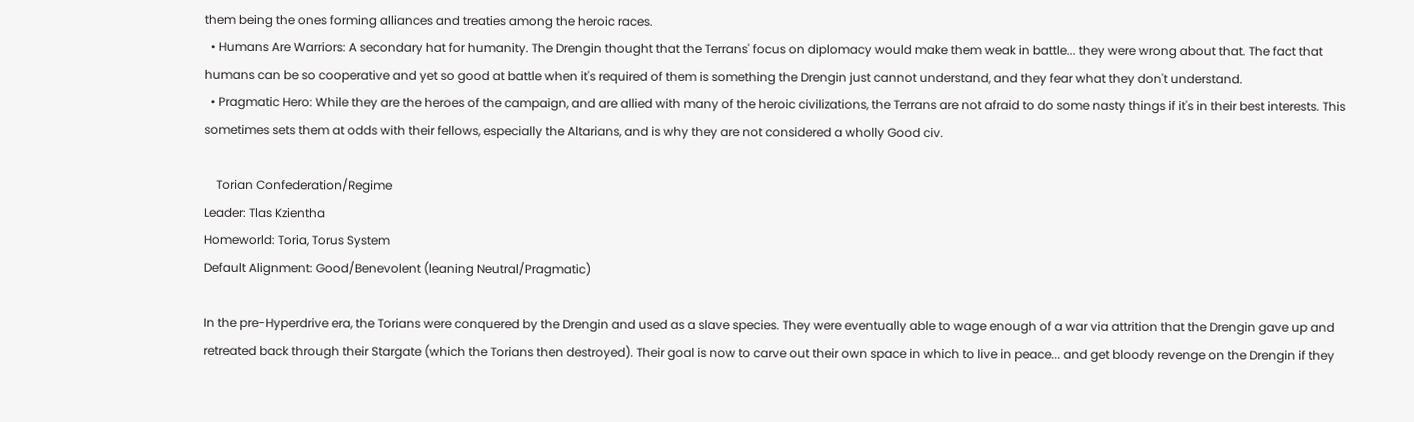them being the ones forming alliances and treaties among the heroic races.
  • Humans Are Warriors: A secondary hat for humanity. The Drengin thought that the Terrans' focus on diplomacy would make them weak in battle... they were wrong about that. The fact that humans can be so cooperative and yet so good at battle when it's required of them is something the Drengin just cannot understand, and they fear what they don't understand.
  • Pragmatic Hero: While they are the heroes of the campaign, and are allied with many of the heroic civilizations, the Terrans are not afraid to do some nasty things if it's in their best interests. This sometimes sets them at odds with their fellows, especially the Altarians, and is why they are not considered a wholly Good civ.

    Torian Confederation/Regime
Leader: Tlas Kzientha
Homeworld: Toria, Torus System
Default Alignment: Good/Benevolent (leaning Neutral/Pragmatic)

In the pre-Hyperdrive era, the Torians were conquered by the Drengin and used as a slave species. They were eventually able to wage enough of a war via attrition that the Drengin gave up and retreated back through their Stargate (which the Torians then destroyed). Their goal is now to carve out their own space in which to live in peace... and get bloody revenge on the Drengin if they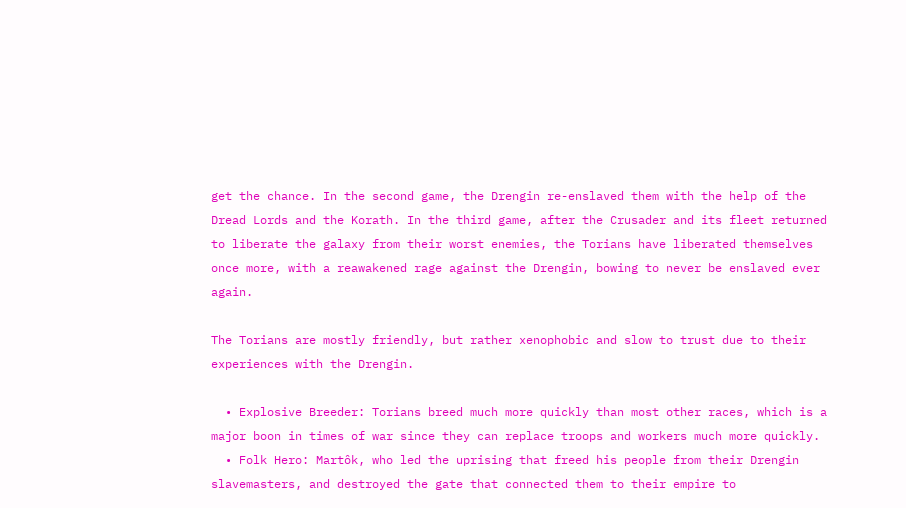get the chance. In the second game, the Drengin re-enslaved them with the help of the Dread Lords and the Korath. In the third game, after the Crusader and its fleet returned to liberate the galaxy from their worst enemies, the Torians have liberated themselves once more, with a reawakened rage against the Drengin, bowing to never be enslaved ever again.

The Torians are mostly friendly, but rather xenophobic and slow to trust due to their experiences with the Drengin.

  • Explosive Breeder: Torians breed much more quickly than most other races, which is a major boon in times of war since they can replace troops and workers much more quickly.
  • Folk Hero: Martôk, who led the uprising that freed his people from their Drengin slavemasters, and destroyed the gate that connected them to their empire to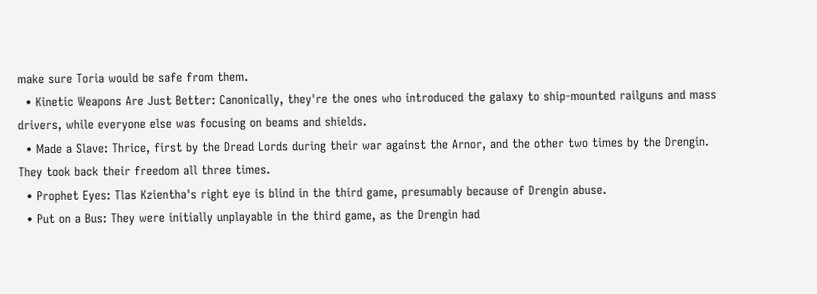make sure Toria would be safe from them.
  • Kinetic Weapons Are Just Better: Canonically, they're the ones who introduced the galaxy to ship-mounted railguns and mass drivers, while everyone else was focusing on beams and shields.
  • Made a Slave: Thrice, first by the Dread Lords during their war against the Arnor, and the other two times by the Drengin. They took back their freedom all three times.
  • Prophet Eyes: Tlas Kzientha's right eye is blind in the third game, presumably because of Drengin abuse.
  • Put on a Bus: They were initially unplayable in the third game, as the Drengin had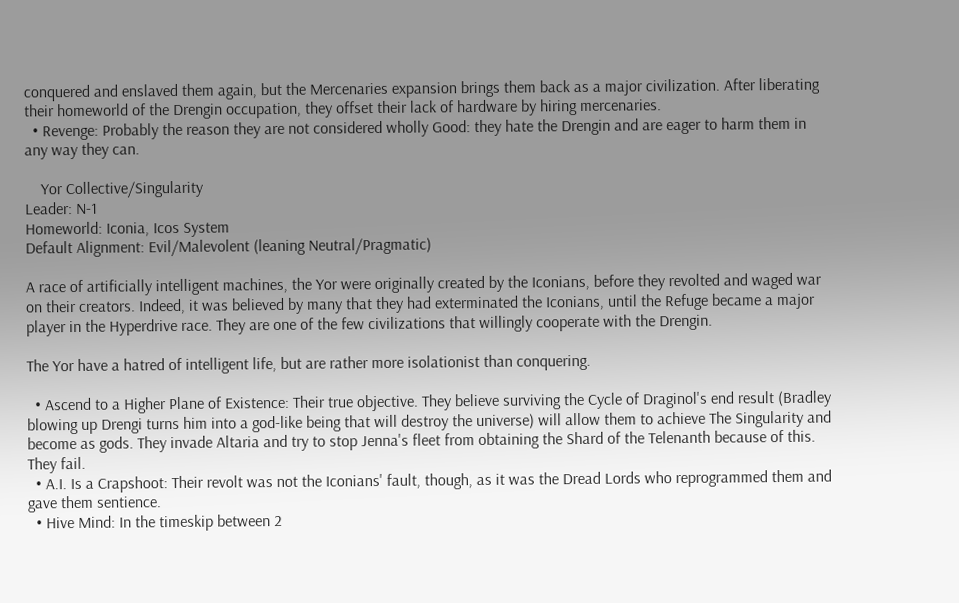conquered and enslaved them again, but the Mercenaries expansion brings them back as a major civilization. After liberating their homeworld of the Drengin occupation, they offset their lack of hardware by hiring mercenaries.
  • Revenge: Probably the reason they are not considered wholly Good: they hate the Drengin and are eager to harm them in any way they can.

    Yor Collective/Singularity
Leader: N-1
Homeworld: Iconia, Icos System
Default Alignment: Evil/Malevolent (leaning Neutral/Pragmatic)

A race of artificially intelligent machines, the Yor were originally created by the Iconians, before they revolted and waged war on their creators. Indeed, it was believed by many that they had exterminated the Iconians, until the Refuge became a major player in the Hyperdrive race. They are one of the few civilizations that willingly cooperate with the Drengin.

The Yor have a hatred of intelligent life, but are rather more isolationist than conquering.

  • Ascend to a Higher Plane of Existence: Their true objective. They believe surviving the Cycle of Draginol's end result (Bradley blowing up Drengi turns him into a god-like being that will destroy the universe) will allow them to achieve The Singularity and become as gods. They invade Altaria and try to stop Jenna's fleet from obtaining the Shard of the Telenanth because of this. They fail.
  • A.I. Is a Crapshoot: Their revolt was not the Iconians' fault, though, as it was the Dread Lords who reprogrammed them and gave them sentience.
  • Hive Mind: In the timeskip between 2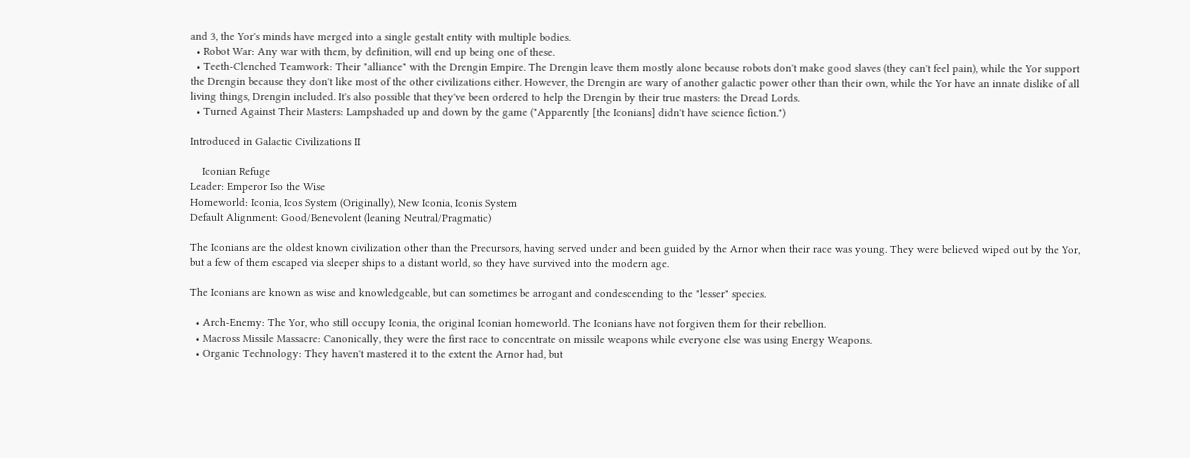and 3, the Yor's minds have merged into a single gestalt entity with multiple bodies.
  • Robot War: Any war with them, by definition, will end up being one of these.
  • Teeth-Clenched Teamwork: Their "alliance" with the Drengin Empire. The Drengin leave them mostly alone because robots don't make good slaves (they can't feel pain), while the Yor support the Drengin because they don't like most of the other civilizations either. However, the Drengin are wary of another galactic power other than their own, while the Yor have an innate dislike of all living things, Drengin included. It's also possible that they've been ordered to help the Drengin by their true masters: the Dread Lords.
  • Turned Against Their Masters: Lampshaded up and down by the game ("Apparently [the Iconians] didn't have science fiction.")

Introduced in Galactic Civilizations II

    Iconian Refuge
Leader: Emperor Iso the Wise
Homeworld: Iconia, Icos System (Originally), New Iconia, Iconis System
Default Alignment: Good/Benevolent (leaning Neutral/Pragmatic)

The Iconians are the oldest known civilization other than the Precursors, having served under and been guided by the Arnor when their race was young. They were believed wiped out by the Yor, but a few of them escaped via sleeper ships to a distant world, so they have survived into the modern age.

The Iconians are known as wise and knowledgeable, but can sometimes be arrogant and condescending to the "lesser" species.

  • Arch-Enemy: The Yor, who still occupy Iconia, the original Iconian homeworld. The Iconians have not forgiven them for their rebellion.
  • Macross Missile Massacre: Canonically, they were the first race to concentrate on missile weapons while everyone else was using Energy Weapons.
  • Organic Technology: They haven't mastered it to the extent the Arnor had, but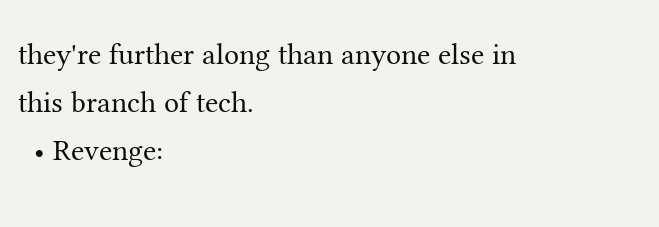they're further along than anyone else in this branch of tech.
  • Revenge: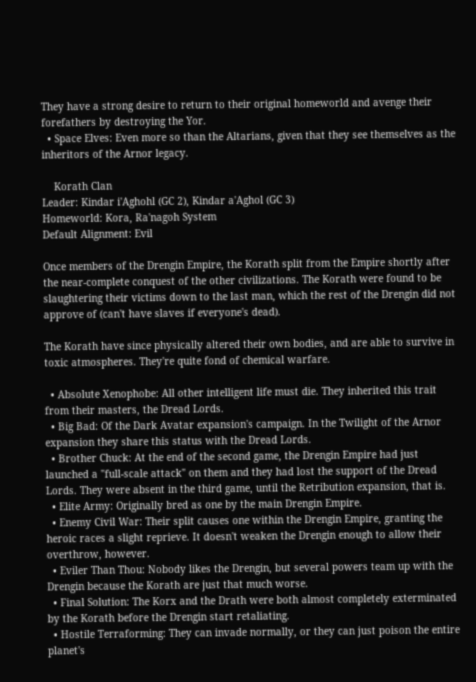They have a strong desire to return to their original homeworld and avenge their forefathers by destroying the Yor.
  • Space Elves: Even more so than the Altarians, given that they see themselves as the inheritors of the Arnor legacy.

    Korath Clan
Leader: Kindar i'Aghohl (GC 2), Kindar a'Aghol (GC 3)
Homeworld: Kora, Ra'nagoh System
Default Alignment: Evil

Once members of the Drengin Empire, the Korath split from the Empire shortly after the near-complete conquest of the other civilizations. The Korath were found to be slaughtering their victims down to the last man, which the rest of the Drengin did not approve of (can't have slaves if everyone's dead).

The Korath have since physically altered their own bodies, and are able to survive in toxic atmospheres. They're quite fond of chemical warfare.

  • Absolute Xenophobe: All other intelligent life must die. They inherited this trait from their masters, the Dread Lords.
  • Big Bad: Of the Dark Avatar expansion's campaign. In the Twilight of the Arnor expansion they share this status with the Dread Lords.
  • Brother Chuck: At the end of the second game, the Drengin Empire had just launched a "full-scale attack" on them and they had lost the support of the Dread Lords. They were absent in the third game, until the Retribution expansion, that is.
  • Elite Army: Originally bred as one by the main Drengin Empire.
  • Enemy Civil War: Their split causes one within the Drengin Empire, granting the heroic races a slight reprieve. It doesn't weaken the Drengin enough to allow their overthrow, however.
  • Eviler Than Thou: Nobody likes the Drengin, but several powers team up with the Drengin because the Korath are just that much worse.
  • Final Solution: The Korx and the Drath were both almost completely exterminated by the Korath before the Drengin start retaliating.
  • Hostile Terraforming: They can invade normally, or they can just poison the entire planet's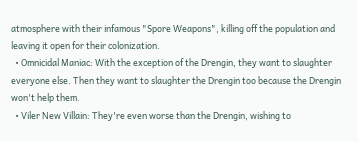atmosphere with their infamous "Spore Weapons", killing off the population and leaving it open for their colonization.
  • Omnicidal Maniac: With the exception of the Drengin, they want to slaughter everyone else. Then they want to slaughter the Drengin too because the Drengin won't help them.
  • Viler New Villain: They're even worse than the Drengin, wishing to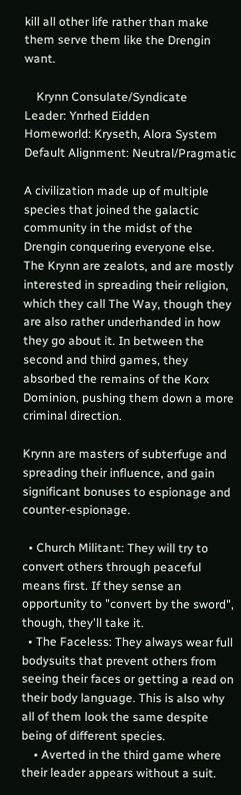kill all other life rather than make them serve them like the Drengin want.

    Krynn Consulate/Syndicate
Leader: Ynrhed Eidden
Homeworld: Kryseth, Alora System
Default Alignment: Neutral/Pragmatic

A civilization made up of multiple species that joined the galactic community in the midst of the Drengin conquering everyone else. The Krynn are zealots, and are mostly interested in spreading their religion, which they call The Way, though they are also rather underhanded in how they go about it. In between the second and third games, they absorbed the remains of the Korx Dominion, pushing them down a more criminal direction.

Krynn are masters of subterfuge and spreading their influence, and gain significant bonuses to espionage and counter-espionage.

  • Church Militant: They will try to convert others through peaceful means first. If they sense an opportunity to "convert by the sword", though, they'll take it.
  • The Faceless: They always wear full bodysuits that prevent others from seeing their faces or getting a read on their body language. This is also why all of them look the same despite being of different species.
    • Averted in the third game where their leader appears without a suit.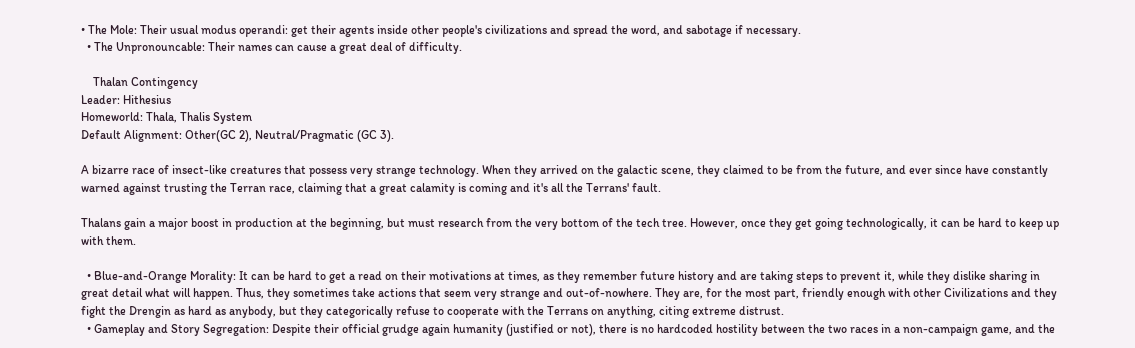• The Mole: Their usual modus operandi: get their agents inside other people's civilizations and spread the word, and sabotage if necessary.
  • The Unpronouncable: Their names can cause a great deal of difficulty.

    Thalan Contingency
Leader: Hithesius
Homeworld: Thala, Thalis System
Default Alignment: Other(GC 2), Neutral/Pragmatic (GC 3).

A bizarre race of insect-like creatures that possess very strange technology. When they arrived on the galactic scene, they claimed to be from the future, and ever since have constantly warned against trusting the Terran race, claiming that a great calamity is coming and it's all the Terrans' fault.

Thalans gain a major boost in production at the beginning, but must research from the very bottom of the tech tree. However, once they get going technologically, it can be hard to keep up with them.

  • Blue-and-Orange Morality: It can be hard to get a read on their motivations at times, as they remember future history and are taking steps to prevent it, while they dislike sharing in great detail what will happen. Thus, they sometimes take actions that seem very strange and out-of-nowhere. They are, for the most part, friendly enough with other Civilizations and they fight the Drengin as hard as anybody, but they categorically refuse to cooperate with the Terrans on anything, citing extreme distrust.
  • Gameplay and Story Segregation: Despite their official grudge again humanity (justified or not), there is no hardcoded hostility between the two races in a non-campaign game, and the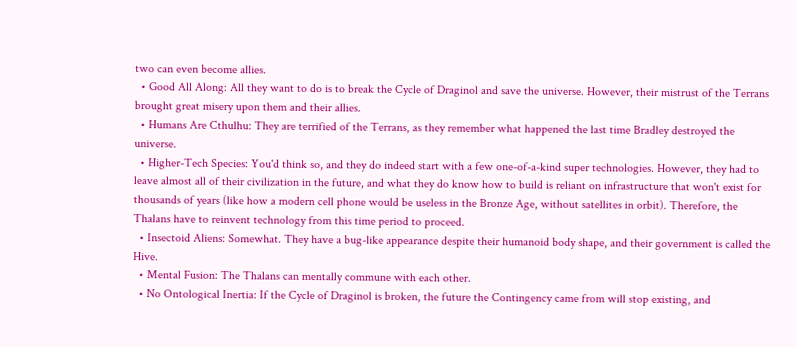two can even become allies.
  • Good All Along: All they want to do is to break the Cycle of Draginol and save the universe. However, their mistrust of the Terrans brought great misery upon them and their allies.
  • Humans Are Cthulhu: They are terrified of the Terrans, as they remember what happened the last time Bradley destroyed the universe.
  • Higher-Tech Species: You'd think so, and they do indeed start with a few one-of-a-kind super technologies. However, they had to leave almost all of their civilization in the future, and what they do know how to build is reliant on infrastructure that won't exist for thousands of years (like how a modern cell phone would be useless in the Bronze Age, without satellites in orbit). Therefore, the Thalans have to reinvent technology from this time period to proceed.
  • Insectoid Aliens: Somewhat. They have a bug-like appearance despite their humanoid body shape, and their government is called the Hive.
  • Mental Fusion: The Thalans can mentally commune with each other.
  • No Ontological Inertia: If the Cycle of Draginol is broken, the future the Contingency came from will stop existing, and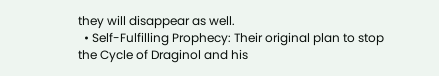they will disappear as well.
  • Self-Fulfilling Prophecy: Their original plan to stop the Cycle of Draginol and his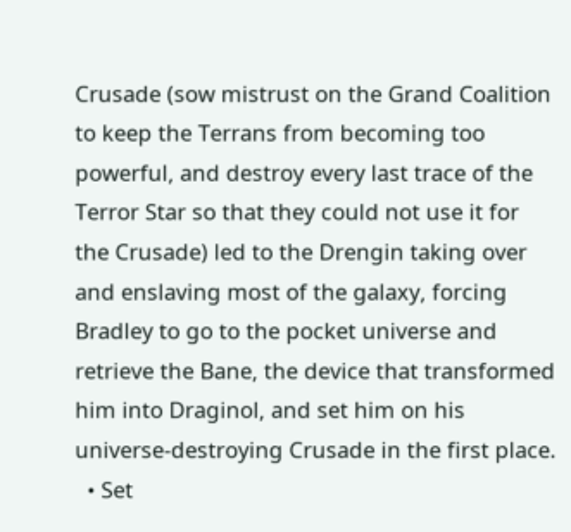Crusade (sow mistrust on the Grand Coalition to keep the Terrans from becoming too powerful, and destroy every last trace of the Terror Star so that they could not use it for the Crusade) led to the Drengin taking over and enslaving most of the galaxy, forcing Bradley to go to the pocket universe and retrieve the Bane, the device that transformed him into Draginol, and set him on his universe-destroying Crusade in the first place.
  • Set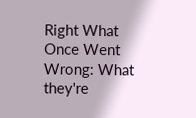Right What Once Went Wrong: What they're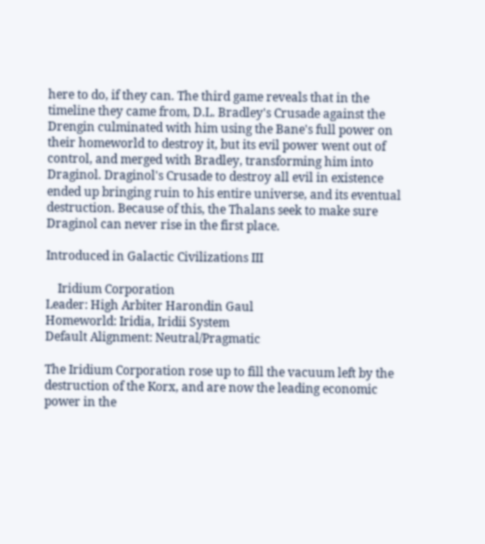here to do, if they can. The third game reveals that in the timeline they came from, D.L. Bradley's Crusade against the Drengin culminated with him using the Bane's full power on their homeworld to destroy it, but its evil power went out of control, and merged with Bradley, transforming him into Draginol. Draginol's Crusade to destroy all evil in existence ended up bringing ruin to his entire universe, and its eventual destruction. Because of this, the Thalans seek to make sure Draginol can never rise in the first place.

Introduced in Galactic Civilizations III

    Iridium Corporation
Leader: High Arbiter Harondin Gaul
Homeworld: Iridia, Iridii System
Default Alignment: Neutral/Pragmatic

The Iridium Corporation rose up to fill the vacuum left by the destruction of the Korx, and are now the leading economic power in the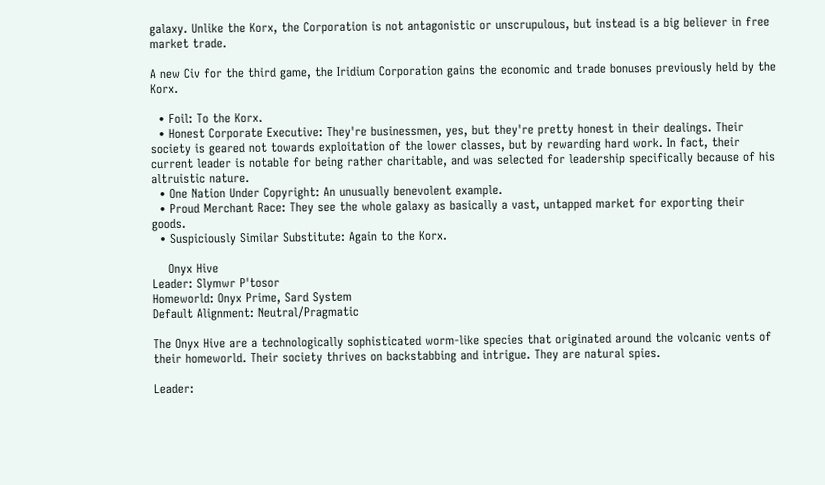galaxy. Unlike the Korx, the Corporation is not antagonistic or unscrupulous, but instead is a big believer in free market trade.

A new Civ for the third game, the Iridium Corporation gains the economic and trade bonuses previously held by the Korx.

  • Foil: To the Korx.
  • Honest Corporate Executive: They're businessmen, yes, but they're pretty honest in their dealings. Their society is geared not towards exploitation of the lower classes, but by rewarding hard work. In fact, their current leader is notable for being rather charitable, and was selected for leadership specifically because of his altruistic nature.
  • One Nation Under Copyright: An unusually benevolent example.
  • Proud Merchant Race: They see the whole galaxy as basically a vast, untapped market for exporting their goods.
  • Suspiciously Similar Substitute: Again to the Korx.

    Onyx Hive
Leader: Slymwr P'tosor
Homeworld: Onyx Prime, Sard System
Default Alignment: Neutral/Pragmatic

The Onyx Hive are a technologically sophisticated worm-like species that originated around the volcanic vents of their homeworld. Their society thrives on backstabbing and intrigue. They are natural spies.

Leader: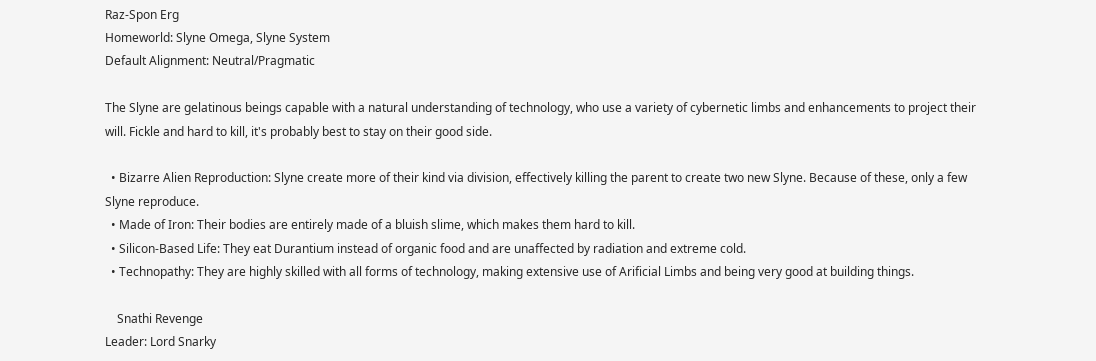Raz-Spon Erg
Homeworld: Slyne Omega, Slyne System
Default Alignment: Neutral/Pragmatic

The Slyne are gelatinous beings capable with a natural understanding of technology, who use a variety of cybernetic limbs and enhancements to project their will. Fickle and hard to kill, it's probably best to stay on their good side.

  • Bizarre Alien Reproduction: Slyne create more of their kind via division, effectively killing the parent to create two new Slyne. Because of these, only a few Slyne reproduce.
  • Made of Iron: Their bodies are entirely made of a bluish slime, which makes them hard to kill.
  • Silicon-Based Life: They eat Durantium instead of organic food and are unaffected by radiation and extreme cold.
  • Technopathy: They are highly skilled with all forms of technology, making extensive use of Arificial Limbs and being very good at building things.

    Snathi Revenge
Leader: Lord Snarky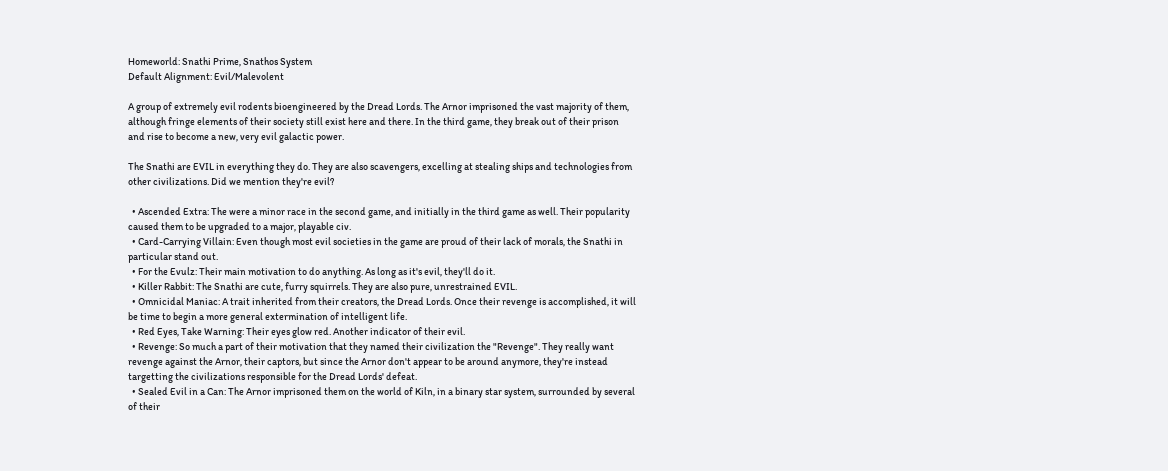Homeworld: Snathi Prime, Snathos System
Default Alignment: Evil/Malevolent

A group of extremely evil rodents bioengineered by the Dread Lords. The Arnor imprisoned the vast majority of them, although fringe elements of their society still exist here and there. In the third game, they break out of their prison and rise to become a new, very evil galactic power.

The Snathi are EVIL in everything they do. They are also scavengers, excelling at stealing ships and technologies from other civilizations. Did we mention they're evil?

  • Ascended Extra: The were a minor race in the second game, and initially in the third game as well. Their popularity caused them to be upgraded to a major, playable civ.
  • Card-Carrying Villain: Even though most evil societies in the game are proud of their lack of morals, the Snathi in particular stand out.
  • For the Evulz: Their main motivation to do anything. As long as it's evil, they'll do it.
  • Killer Rabbit: The Snathi are cute, furry squirrels. They are also pure, unrestrained EVIL.
  • Omnicidal Maniac: A trait inherited from their creators, the Dread Lords. Once their revenge is accomplished, it will be time to begin a more general extermination of intelligent life.
  • Red Eyes, Take Warning: Their eyes glow red. Another indicator of their evil.
  • Revenge: So much a part of their motivation that they named their civilization the "Revenge". They really want revenge against the Arnor, their captors, but since the Arnor don't appear to be around anymore, they're instead targetting the civilizations responsible for the Dread Lords' defeat.
  • Sealed Evil in a Can: The Arnor imprisoned them on the world of Kiln, in a binary star system, surrounded by several of their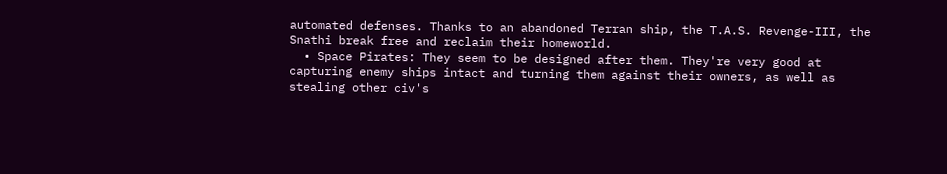automated defenses. Thanks to an abandoned Terran ship, the T.A.S. Revenge-III, the Snathi break free and reclaim their homeworld.
  • Space Pirates: They seem to be designed after them. They're very good at capturing enemy ships intact and turning them against their owners, as well as stealing other civ's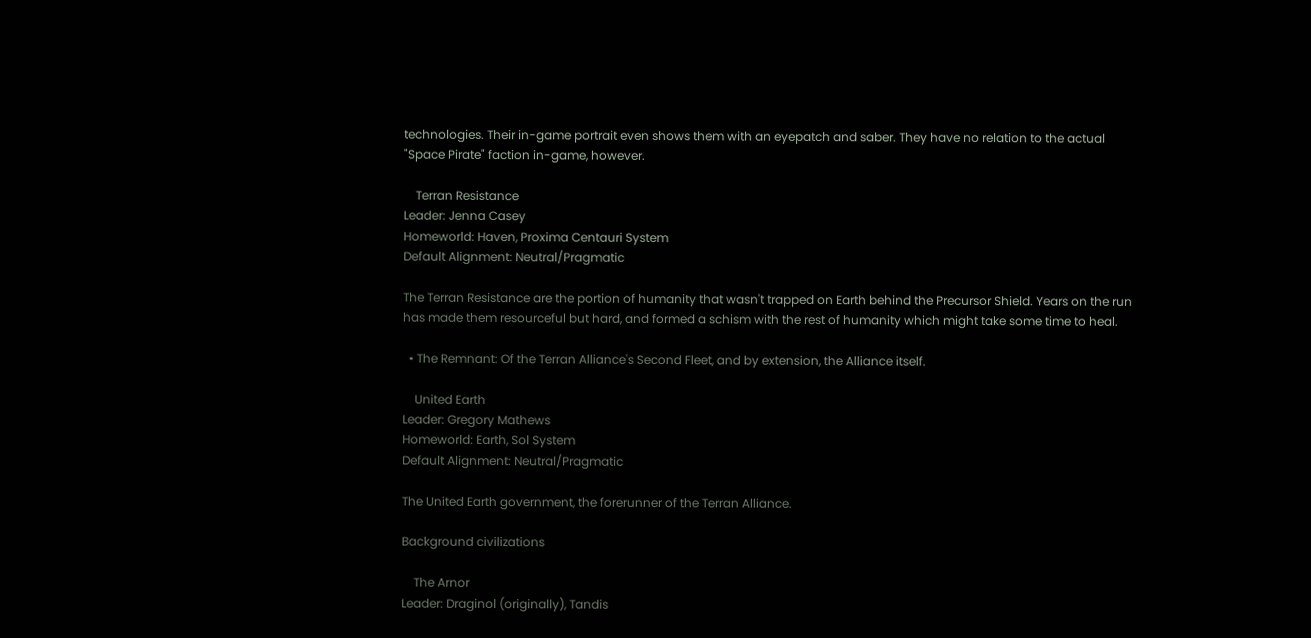technologies. Their in-game portrait even shows them with an eyepatch and saber. They have no relation to the actual "Space Pirate" faction in-game, however.

    Terran Resistance
Leader: Jenna Casey
Homeworld: Haven, Proxima Centauri System
Default Alignment: Neutral/Pragmatic

The Terran Resistance are the portion of humanity that wasn't trapped on Earth behind the Precursor Shield. Years on the run has made them resourceful but hard, and formed a schism with the rest of humanity which might take some time to heal.

  • The Remnant: Of the Terran Alliance's Second Fleet, and by extension, the Alliance itself.

    United Earth
Leader: Gregory Mathews
Homeworld: Earth, Sol System
Default Alignment: Neutral/Pragmatic

The United Earth government, the forerunner of the Terran Alliance.

Background civilizations

    The Arnor
Leader: Draginol (originally), Tandis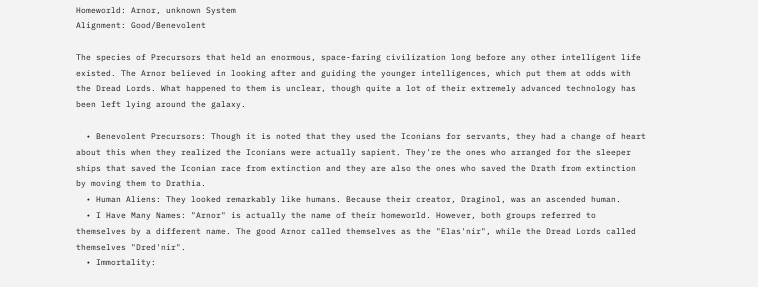Homeworld: Arnor, unknown System
Alignment: Good/Benevolent

The species of Precursors that held an enormous, space-faring civilization long before any other intelligent life existed. The Arnor believed in looking after and guiding the younger intelligences, which put them at odds with the Dread Lords. What happened to them is unclear, though quite a lot of their extremely advanced technology has been left lying around the galaxy.

  • Benevolent Precursors: Though it is noted that they used the Iconians for servants, they had a change of heart about this when they realized the Iconians were actually sapient. They're the ones who arranged for the sleeper ships that saved the Iconian race from extinction and they are also the ones who saved the Drath from extinction by moving them to Drathia.
  • Human Aliens: They looked remarkably like humans. Because their creator, Draginol, was an ascended human.
  • I Have Many Names: "Arnor" is actually the name of their homeworld. However, both groups referred to themselves by a different name. The good Arnor called themselves as the "Elas'nir", while the Dread Lords called themselves "Dred'nir".
  • Immortality: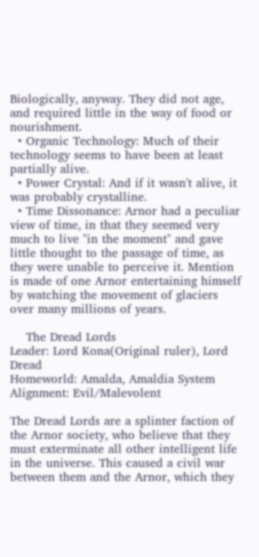Biologically, anyway. They did not age, and required little in the way of food or nourishment.
  • Organic Technology: Much of their technology seems to have been at least partially alive.
  • Power Crystal: And if it wasn't alive, it was probably crystalline.
  • Time Dissonance: Arnor had a peculiar view of time, in that they seemed very much to live "in the moment" and gave little thought to the passage of time, as they were unable to perceive it. Mention is made of one Arnor entertaining himself by watching the movement of glaciers over many millions of years.

    The Dread Lords
Leader: Lord Kona(Original ruler), Lord Dread
Homeworld: Amalda, Amaldia System
Alignment: Evil/Malevolent

The Dread Lords are a splinter faction of the Arnor society, who believe that they must exterminate all other intelligent life in the universe. This caused a civil war between them and the Arnor, which they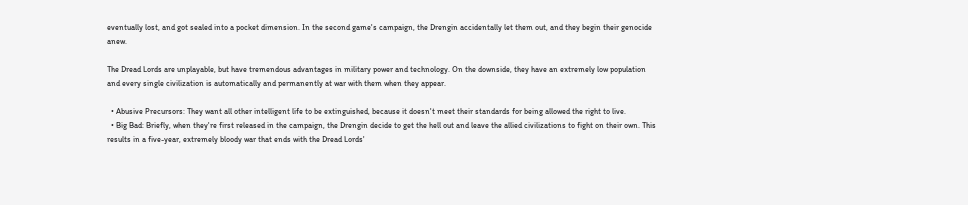eventually lost, and got sealed into a pocket dimension. In the second game's campaign, the Drengin accidentally let them out, and they begin their genocide anew.

The Dread Lords are unplayable, but have tremendous advantages in military power and technology. On the downside, they have an extremely low population and every single civilization is automatically and permanently at war with them when they appear.

  • Abusive Precursors: They want all other intelligent life to be extinguished, because it doesn't meet their standards for being allowed the right to live.
  • Big Bad: Briefly, when they're first released in the campaign, the Drengin decide to get the hell out and leave the allied civilizations to fight on their own. This results in a five-year, extremely bloody war that ends with the Dread Lords'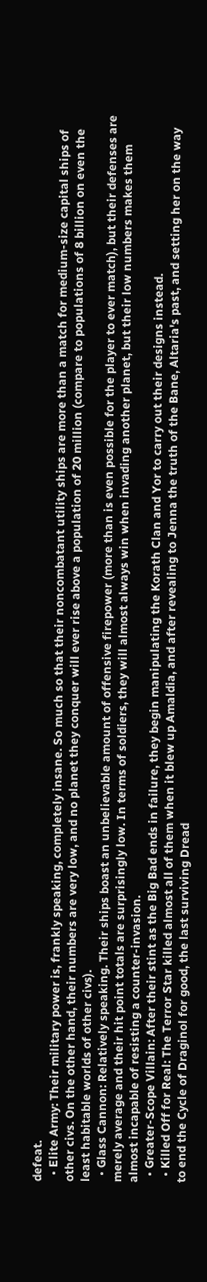defeat.
  • Elite Army: Their military power is, frankly speaking, completely insane. So much so that their noncombatant utility ships are more than a match for medium-size capital ships of other civs. On the other hand, their numbers are very low, and no planet they conquer will ever rise above a population of 20 million (compare to populations of 8 billion on even the least habitable worlds of other civs).
  • Glass Cannon: Relatively speaking. Their ships boast an unbelievable amount of offensive firepower (more than is even possible for the player to ever match), but their defenses are merely average and their hit point totals are surprisingly low. In terms of soldiers, they will almost always win when invading another planet, but their low numbers makes them almost incapable of resisting a counter-invasion.
  • Greater-Scope Villain: After their stint as the Big Bad ends in failure, they begin manipulating the Korath Clan and Yor to carry out their designs instead.
  • Killed Off for Real: The Terror Star killed almost all of them when it blew up Amaldia, and after revealing to Jenna the truth of the Bane, Altaria's past, and setting her on the way to end the Cycle of Draginol for good, the last surviving Dread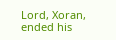Lord, Xoran, ended his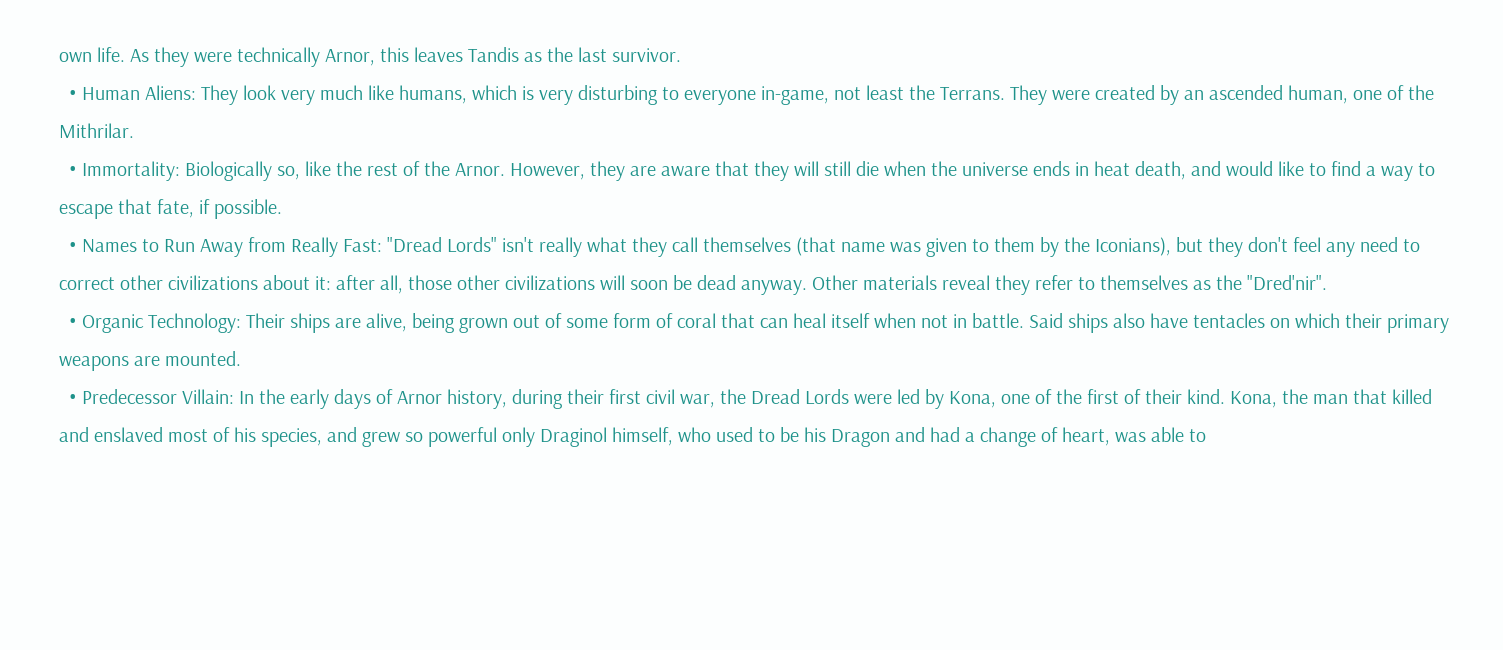own life. As they were technically Arnor, this leaves Tandis as the last survivor.
  • Human Aliens: They look very much like humans, which is very disturbing to everyone in-game, not least the Terrans. They were created by an ascended human, one of the Mithrilar.
  • Immortality: Biologically so, like the rest of the Arnor. However, they are aware that they will still die when the universe ends in heat death, and would like to find a way to escape that fate, if possible.
  • Names to Run Away from Really Fast: "Dread Lords" isn't really what they call themselves (that name was given to them by the Iconians), but they don't feel any need to correct other civilizations about it: after all, those other civilizations will soon be dead anyway. Other materials reveal they refer to themselves as the "Dred'nir".
  • Organic Technology: Their ships are alive, being grown out of some form of coral that can heal itself when not in battle. Said ships also have tentacles on which their primary weapons are mounted.
  • Predecessor Villain: In the early days of Arnor history, during their first civil war, the Dread Lords were led by Kona, one of the first of their kind. Kona, the man that killed and enslaved most of his species, and grew so powerful only Draginol himself, who used to be his Dragon and had a change of heart, was able to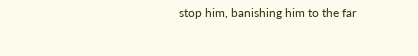stop him, banishing him to the far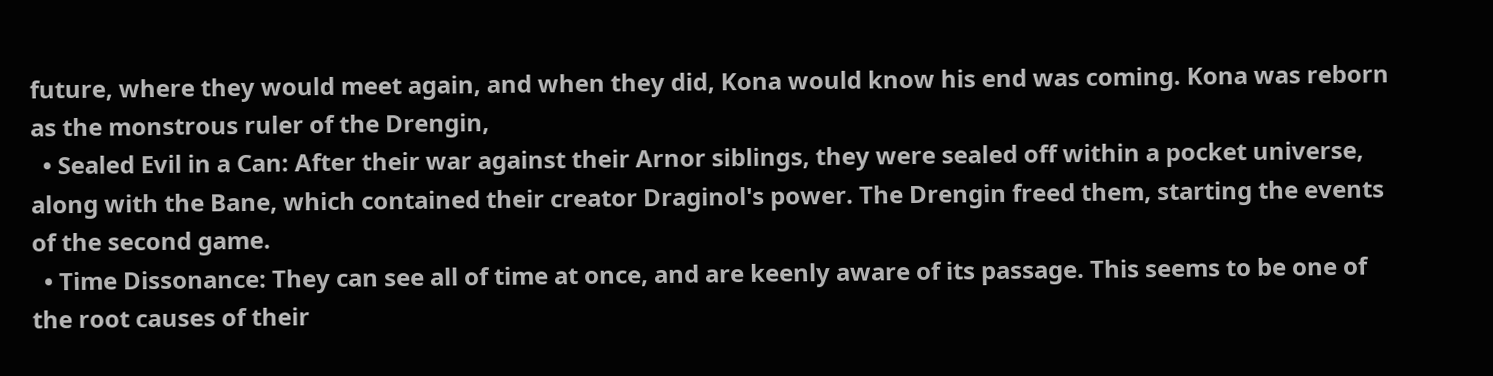future, where they would meet again, and when they did, Kona would know his end was coming. Kona was reborn as the monstrous ruler of the Drengin,
  • Sealed Evil in a Can: After their war against their Arnor siblings, they were sealed off within a pocket universe, along with the Bane, which contained their creator Draginol's power. The Drengin freed them, starting the events of the second game.
  • Time Dissonance: They can see all of time at once, and are keenly aware of its passage. This seems to be one of the root causes of their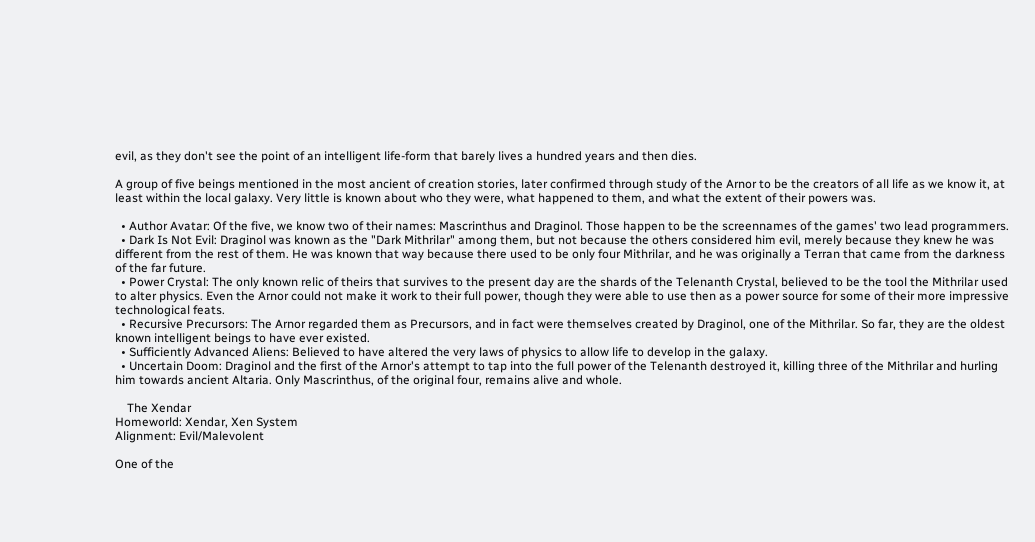evil, as they don't see the point of an intelligent life-form that barely lives a hundred years and then dies.

A group of five beings mentioned in the most ancient of creation stories, later confirmed through study of the Arnor to be the creators of all life as we know it, at least within the local galaxy. Very little is known about who they were, what happened to them, and what the extent of their powers was.

  • Author Avatar: Of the five, we know two of their names: Mascrinthus and Draginol. Those happen to be the screennames of the games' two lead programmers.
  • Dark Is Not Evil: Draginol was known as the "Dark Mithrilar" among them, but not because the others considered him evil, merely because they knew he was different from the rest of them. He was known that way because there used to be only four Mithrilar, and he was originally a Terran that came from the darkness of the far future.
  • Power Crystal: The only known relic of theirs that survives to the present day are the shards of the Telenanth Crystal, believed to be the tool the Mithrilar used to alter physics. Even the Arnor could not make it work to their full power, though they were able to use then as a power source for some of their more impressive technological feats.
  • Recursive Precursors: The Arnor regarded them as Precursors, and in fact were themselves created by Draginol, one of the Mithrilar. So far, they are the oldest known intelligent beings to have ever existed.
  • Sufficiently Advanced Aliens: Believed to have altered the very laws of physics to allow life to develop in the galaxy.
  • Uncertain Doom: Draginol and the first of the Arnor's attempt to tap into the full power of the Telenanth destroyed it, killing three of the Mithrilar and hurling him towards ancient Altaria. Only Mascrinthus, of the original four, remains alive and whole.

    The Xendar
Homeworld: Xendar, Xen System
Alignment: Evil/Malevolent

One of the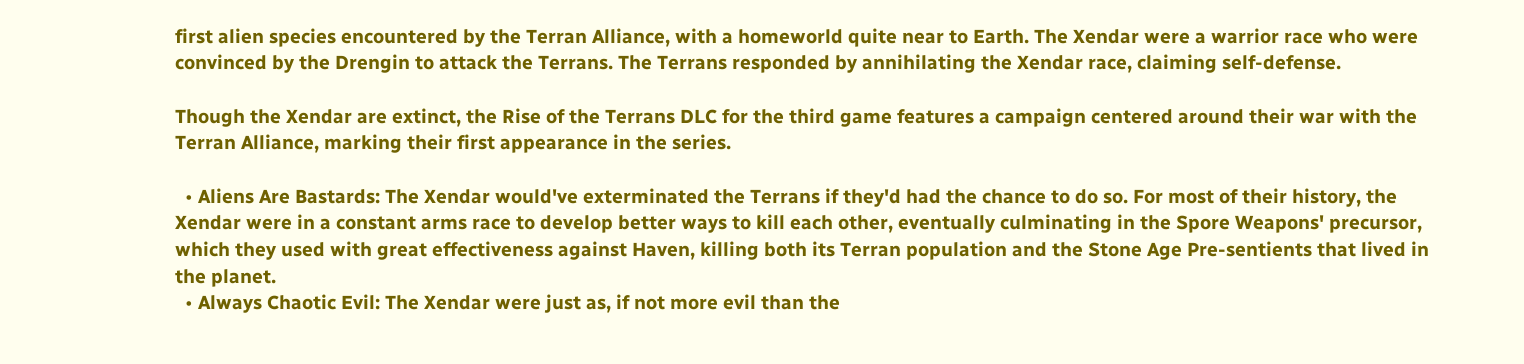first alien species encountered by the Terran Alliance, with a homeworld quite near to Earth. The Xendar were a warrior race who were convinced by the Drengin to attack the Terrans. The Terrans responded by annihilating the Xendar race, claiming self-defense.

Though the Xendar are extinct, the Rise of the Terrans DLC for the third game features a campaign centered around their war with the Terran Alliance, marking their first appearance in the series.

  • Aliens Are Bastards: The Xendar would've exterminated the Terrans if they'd had the chance to do so. For most of their history, the Xendar were in a constant arms race to develop better ways to kill each other, eventually culminating in the Spore Weapons' precursor, which they used with great effectiveness against Haven, killing both its Terran population and the Stone Age Pre-sentients that lived in the planet.
  • Always Chaotic Evil: The Xendar were just as, if not more evil than the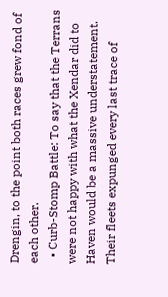Drengin, to the point both races grew fond of each other.
  • Curb-Stomp Battle: To say that the Terrans were not happy with what the Xendar did to Haven would be a massive understatement. Their fleets expunged every last trace of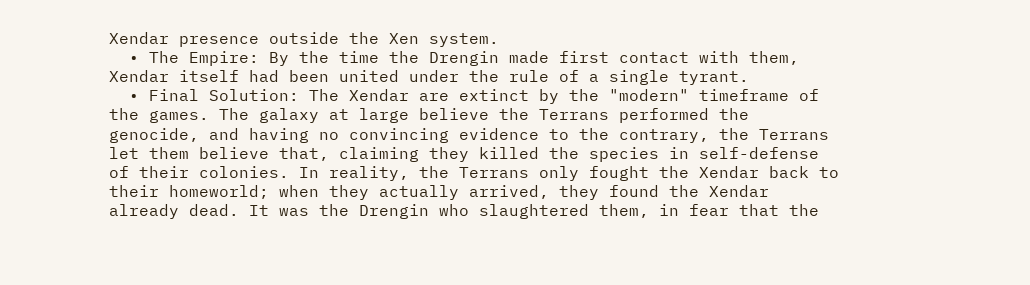Xendar presence outside the Xen system.
  • The Empire: By the time the Drengin made first contact with them, Xendar itself had been united under the rule of a single tyrant.
  • Final Solution: The Xendar are extinct by the "modern" timeframe of the games. The galaxy at large believe the Terrans performed the genocide, and having no convincing evidence to the contrary, the Terrans let them believe that, claiming they killed the species in self-defense of their colonies. In reality, the Terrans only fought the Xendar back to their homeworld; when they actually arrived, they found the Xendar already dead. It was the Drengin who slaughtered them, in fear that the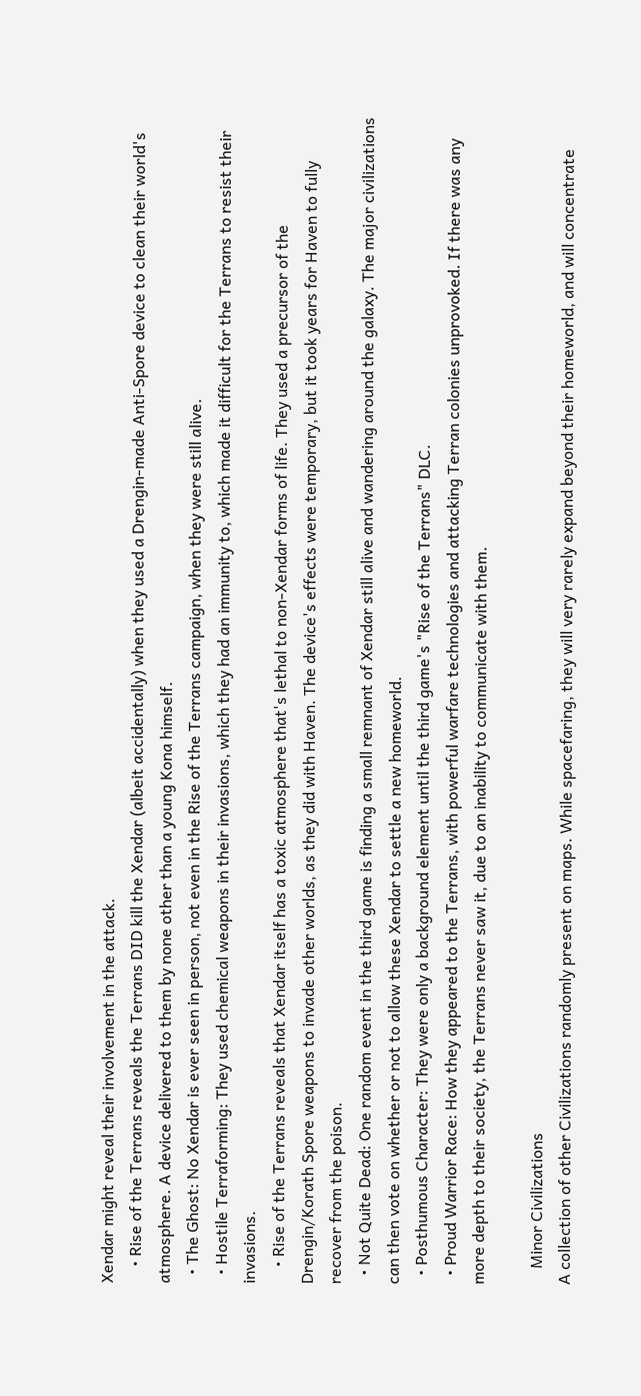Xendar might reveal their involvement in the attack.
    • Rise of the Terrans reveals the Terrans DID kill the Xendar (albeit accidentally) when they used a Drengin-made Anti-Spore device to clean their world's atmosphere. A device delivered to them by none other than a young Kona himself.
  • The Ghost: No Xendar is ever seen in person, not even in the Rise of the Terrans campaign, when they were still alive.
  • Hostile Terraforming: They used chemical weapons in their invasions, which they had an immunity to, which made it difficult for the Terrans to resist their invasions.
    • Rise of the Terrans reveals that Xendar itself has a toxic atmosphere that's lethal to non-Xendar forms of life. They used a precursor of the Drengin/Korath Spore weapons to invade other worlds, as they did with Haven. The device's effects were temporary, but it took years for Haven to fully recover from the poison.
  • Not Quite Dead: One random event in the third game is finding a small remnant of Xendar still alive and wandering around the galaxy. The major civilizations can then vote on whether or not to allow these Xendar to settle a new homeworld.
  • Posthumous Character: They were only a background element until the third game's "Rise of the Terrans" DLC.
  • Proud Warrior Race: How they appeared to the Terrans, with powerful warfare technologies and attacking Terran colonies unprovoked. If there was any more depth to their society, the Terrans never saw it, due to an inability to communicate with them.

    Minor Civilizations
A collection of other Civilizations randomly present on maps. While spacefaring, they will very rarely expand beyond their homeworld, and will concentrate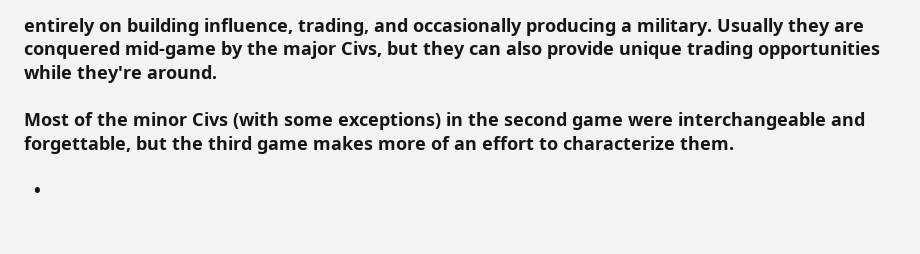entirely on building influence, trading, and occasionally producing a military. Usually they are conquered mid-game by the major Civs, but they can also provide unique trading opportunities while they're around.

Most of the minor Civs (with some exceptions) in the second game were interchangeable and forgettable, but the third game makes more of an effort to characterize them.

  •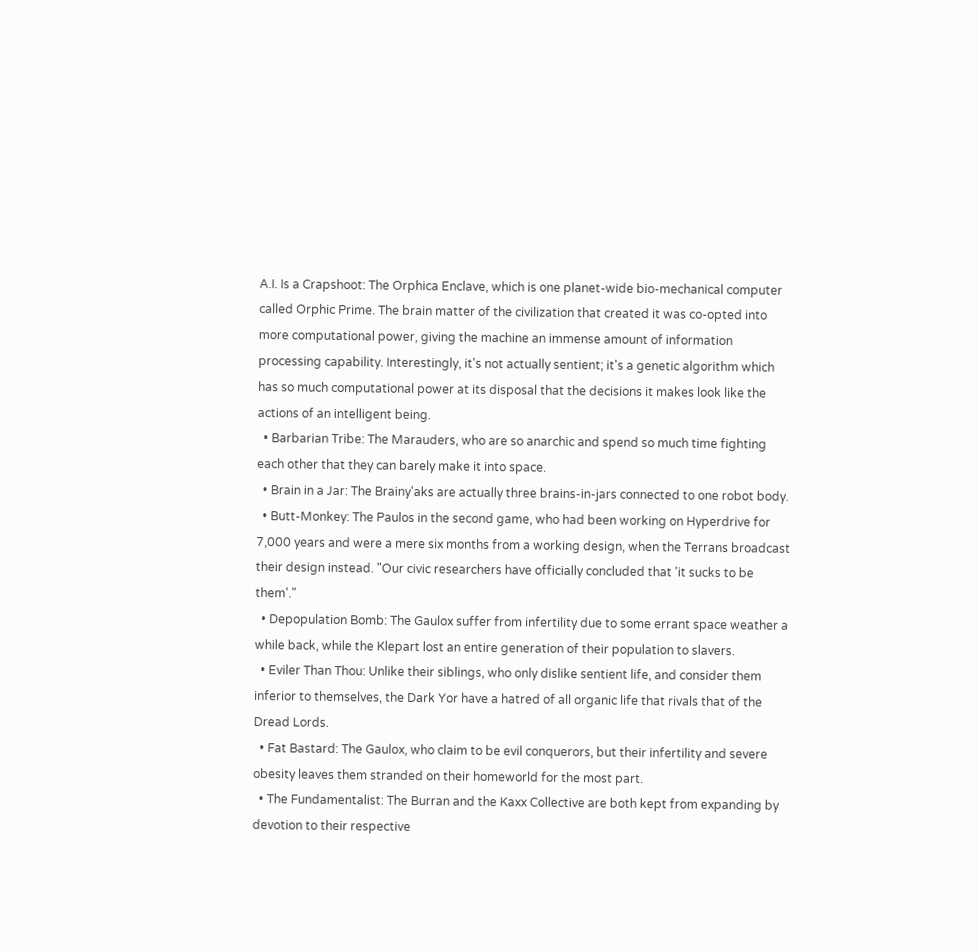A.I. Is a Crapshoot: The Orphica Enclave, which is one planet-wide bio-mechanical computer called Orphic Prime. The brain matter of the civilization that created it was co-opted into more computational power, giving the machine an immense amount of information processing capability. Interestingly, it's not actually sentient; it's a genetic algorithm which has so much computational power at its disposal that the decisions it makes look like the actions of an intelligent being.
  • Barbarian Tribe: The Marauders, who are so anarchic and spend so much time fighting each other that they can barely make it into space.
  • Brain in a Jar: The Brainy'aks are actually three brains-in-jars connected to one robot body.
  • Butt-Monkey: The Paulos in the second game, who had been working on Hyperdrive for 7,000 years and were a mere six months from a working design, when the Terrans broadcast their design instead. "Our civic researchers have officially concluded that 'it sucks to be them'."
  • Depopulation Bomb: The Gaulox suffer from infertility due to some errant space weather a while back, while the Klepart lost an entire generation of their population to slavers.
  • Eviler Than Thou: Unlike their siblings, who only dislike sentient life, and consider them inferior to themselves, the Dark Yor have a hatred of all organic life that rivals that of the Dread Lords.
  • Fat Bastard: The Gaulox, who claim to be evil conquerors, but their infertility and severe obesity leaves them stranded on their homeworld for the most part.
  • The Fundamentalist: The Burran and the Kaxx Collective are both kept from expanding by devotion to their respective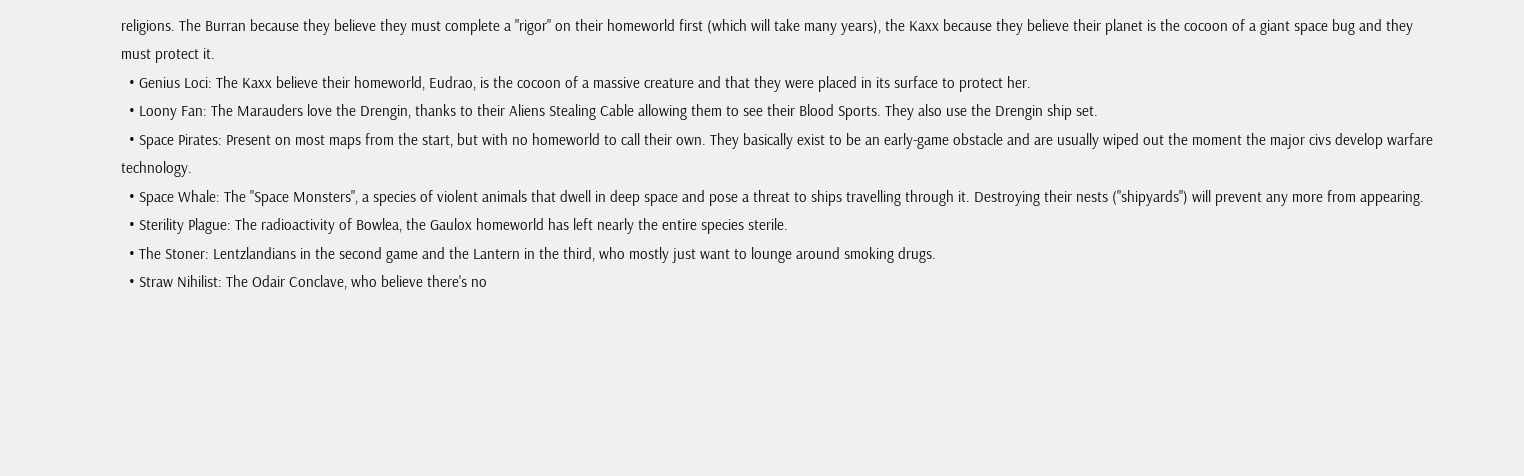religions. The Burran because they believe they must complete a "rigor" on their homeworld first (which will take many years), the Kaxx because they believe their planet is the cocoon of a giant space bug and they must protect it.
  • Genius Loci: The Kaxx believe their homeworld, Eudrao, is the cocoon of a massive creature and that they were placed in its surface to protect her.
  • Loony Fan: The Marauders love the Drengin, thanks to their Aliens Stealing Cable allowing them to see their Blood Sports. They also use the Drengin ship set.
  • Space Pirates: Present on most maps from the start, but with no homeworld to call their own. They basically exist to be an early-game obstacle and are usually wiped out the moment the major civs develop warfare technology.
  • Space Whale: The "Space Monsters", a species of violent animals that dwell in deep space and pose a threat to ships travelling through it. Destroying their nests ("shipyards") will prevent any more from appearing.
  • Sterility Plague: The radioactivity of Bowlea, the Gaulox homeworld has left nearly the entire species sterile.
  • The Stoner: Lentzlandians in the second game and the Lantern in the third, who mostly just want to lounge around smoking drugs.
  • Straw Nihilist: The Odair Conclave, who believe there's no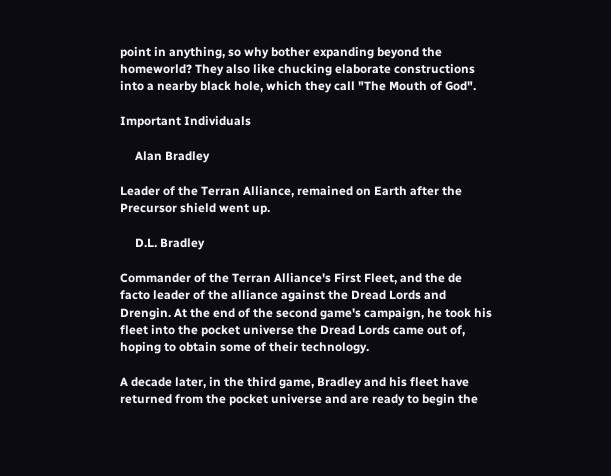point in anything, so why bother expanding beyond the homeworld? They also like chucking elaborate constructions into a nearby black hole, which they call "The Mouth of God".

Important Individuals

     Alan Bradley

Leader of the Terran Alliance, remained on Earth after the Precursor shield went up.

     D.L. Bradley

Commander of the Terran Alliance's First Fleet, and the de facto leader of the alliance against the Dread Lords and Drengin. At the end of the second game's campaign, he took his fleet into the pocket universe the Dread Lords came out of, hoping to obtain some of their technology.

A decade later, in the third game, Bradley and his fleet have returned from the pocket universe and are ready to begin the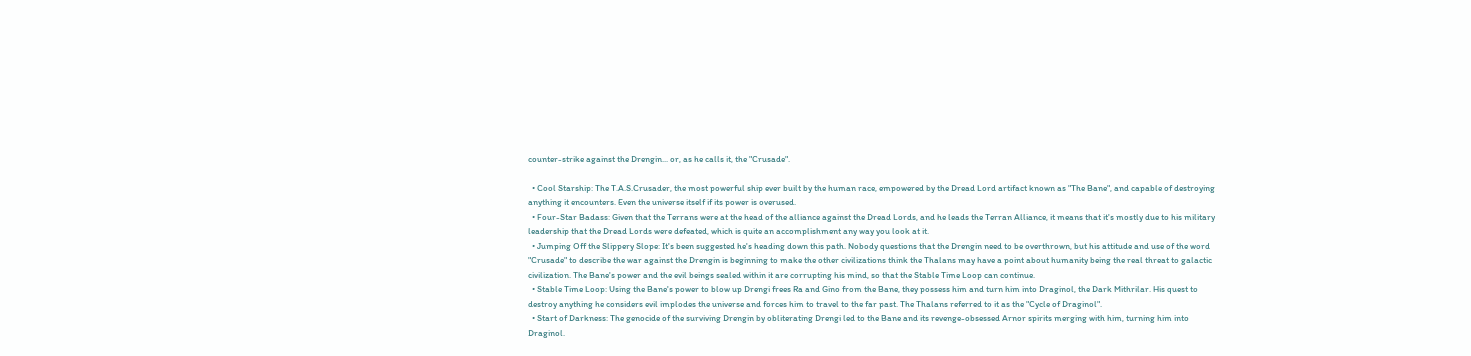counter-strike against the Drengin... or, as he calls it, the "Crusade".

  • Cool Starship: The T.A.S.Crusader, the most powerful ship ever built by the human race, empowered by the Dread Lord artifact known as "The Bane", and capable of destroying anything it encounters. Even the universe itself if its power is overused.
  • Four-Star Badass: Given that the Terrans were at the head of the alliance against the Dread Lords, and he leads the Terran Alliance, it means that it's mostly due to his military leadership that the Dread Lords were defeated, which is quite an accomplishment any way you look at it.
  • Jumping Off the Slippery Slope: It's been suggested he's heading down this path. Nobody questions that the Drengin need to be overthrown, but his attitude and use of the word "Crusade" to describe the war against the Drengin is beginning to make the other civilizations think the Thalans may have a point about humanity being the real threat to galactic civilization. The Bane's power and the evil beings sealed within it are corrupting his mind, so that the Stable Time Loop can continue.
  • Stable Time Loop: Using the Bane's power to blow up Drengi frees Ra and Gino from the Bane, they possess him and turn him into Draginol, the Dark Mithrilar. His quest to destroy anything he considers evil implodes the universe and forces him to travel to the far past. The Thalans referred to it as the "Cycle of Draginol".
  • Start of Darkness: The genocide of the surviving Drengin by obliterating Drengi led to the Bane and its revenge-obsessed Arnor spirits merging with him, turning him into Draginol.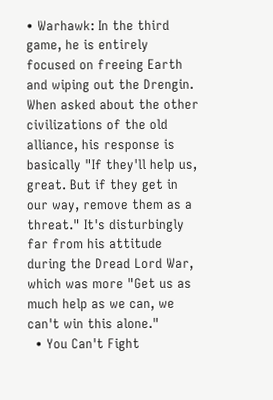• Warhawk: In the third game, he is entirely focused on freeing Earth and wiping out the Drengin. When asked about the other civilizations of the old alliance, his response is basically "If they'll help us, great. But if they get in our way, remove them as a threat." It's disturbingly far from his attitude during the Dread Lord War, which was more "Get us as much help as we can, we can't win this alone."
  • You Can't Fight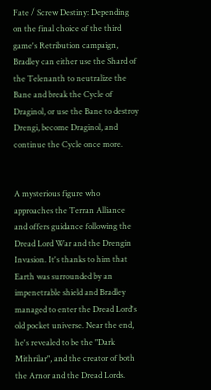Fate / Screw Destiny: Depending on the final choice of the third game's Retribution campaign, Bradley can either use the Shard of the Telenanth to neutralize the Bane and break the Cycle of Draginol, or use the Bane to destroy Drengi, become Draginol, and continue the Cycle once more.


A mysterious figure who approaches the Terran Alliance and offers guidance following the Dread Lord War and the Drengin Invasion. It's thanks to him that Earth was surrounded by an impenetrable shield and Bradley managed to enter the Dread Lord's old pocket universe. Near the end, he's revealed to be the "Dark Mithrilar", and the creator of both the Arnor and the Dread Lords.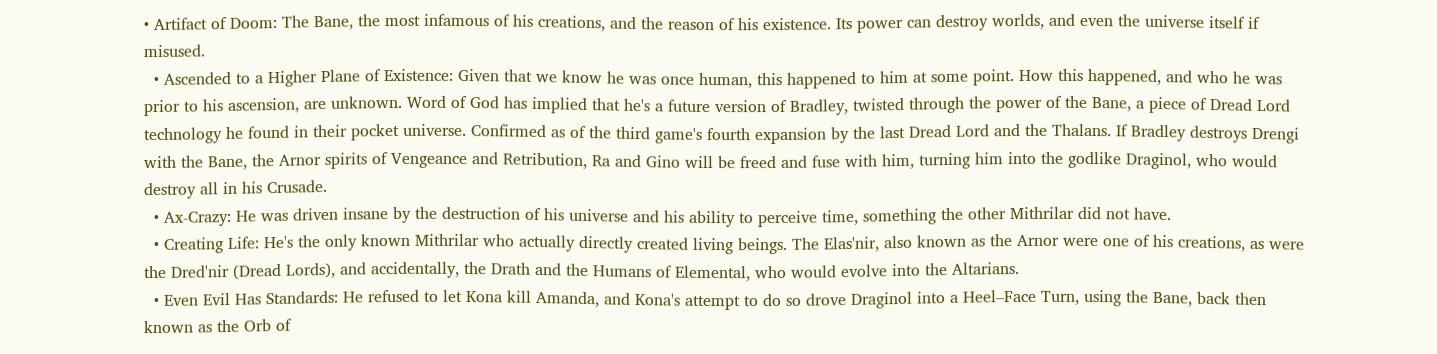• Artifact of Doom: The Bane, the most infamous of his creations, and the reason of his existence. Its power can destroy worlds, and even the universe itself if misused.
  • Ascended to a Higher Plane of Existence: Given that we know he was once human, this happened to him at some point. How this happened, and who he was prior to his ascension, are unknown. Word of God has implied that he's a future version of Bradley, twisted through the power of the Bane, a piece of Dread Lord technology he found in their pocket universe. Confirmed as of the third game's fourth expansion by the last Dread Lord and the Thalans. If Bradley destroys Drengi with the Bane, the Arnor spirits of Vengeance and Retribution, Ra and Gino will be freed and fuse with him, turning him into the godlike Draginol, who would destroy all in his Crusade.
  • Ax-Crazy: He was driven insane by the destruction of his universe and his ability to perceive time, something the other Mithrilar did not have.
  • Creating Life: He's the only known Mithrilar who actually directly created living beings. The Elas'nir, also known as the Arnor were one of his creations, as were the Dred'nir (Dread Lords), and accidentally, the Drath and the Humans of Elemental, who would evolve into the Altarians.
  • Even Evil Has Standards: He refused to let Kona kill Amanda, and Kona's attempt to do so drove Draginol into a Heel–Face Turn, using the Bane, back then known as the Orb of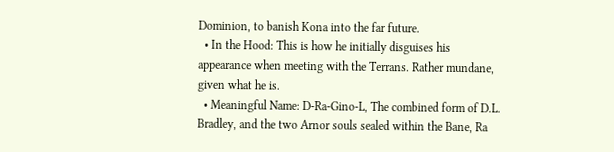Dominion, to banish Kona into the far future.
  • In the Hood: This is how he initially disguises his appearance when meeting with the Terrans. Rather mundane, given what he is.
  • Meaningful Name: D-Ra-Gino-L, The combined form of D.L. Bradley, and the two Arnor souls sealed within the Bane, Ra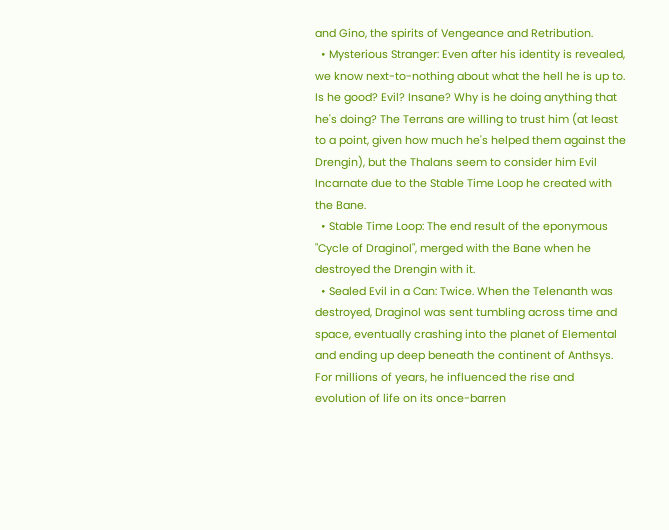and Gino, the spirits of Vengeance and Retribution.
  • Mysterious Stranger: Even after his identity is revealed, we know next-to-nothing about what the hell he is up to. Is he good? Evil? Insane? Why is he doing anything that he's doing? The Terrans are willing to trust him (at least to a point, given how much he's helped them against the Drengin), but the Thalans seem to consider him Evil Incarnate due to the Stable Time Loop he created with the Bane.
  • Stable Time Loop: The end result of the eponymous "Cycle of Draginol", merged with the Bane when he destroyed the Drengin with it.
  • Sealed Evil in a Can: Twice. When the Telenanth was destroyed, Draginol was sent tumbling across time and space, eventually crashing into the planet of Elemental and ending up deep beneath the continent of Anthsys. For millions of years, he influenced the rise and evolution of life on its once-barren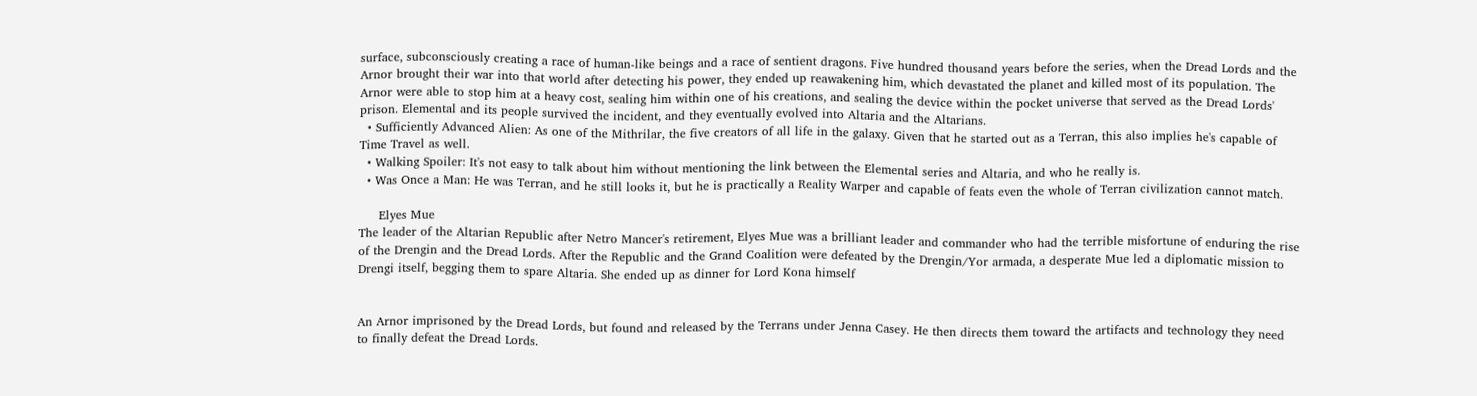surface, subconsciously creating a race of human-like beings and a race of sentient dragons. Five hundred thousand years before the series, when the Dread Lords and the Arnor brought their war into that world after detecting his power, they ended up reawakening him, which devastated the planet and killed most of its population. The Arnor were able to stop him at a heavy cost, sealing him within one of his creations, and sealing the device within the pocket universe that served as the Dread Lords' prison. Elemental and its people survived the incident, and they eventually evolved into Altaria and the Altarians.
  • Sufficiently Advanced Alien: As one of the Mithrilar, the five creators of all life in the galaxy. Given that he started out as a Terran, this also implies he's capable of Time Travel as well.
  • Walking Spoiler: It's not easy to talk about him without mentioning the link between the Elemental series and Altaria, and who he really is.
  • Was Once a Man: He was Terran, and he still looks it, but he is practically a Reality Warper and capable of feats even the whole of Terran civilization cannot match.

     Elyes Mue
The leader of the Altarian Republic after Netro Mancer's retirement, Elyes Mue was a brilliant leader and commander who had the terrible misfortune of enduring the rise of the Drengin and the Dread Lords. After the Republic and the Grand Coalition were defeated by the Drengin/Yor armada, a desperate Mue led a diplomatic mission to Drengi itself, begging them to spare Altaria. She ended up as dinner for Lord Kona himself


An Arnor imprisoned by the Dread Lords, but found and released by the Terrans under Jenna Casey. He then directs them toward the artifacts and technology they need to finally defeat the Dread Lords.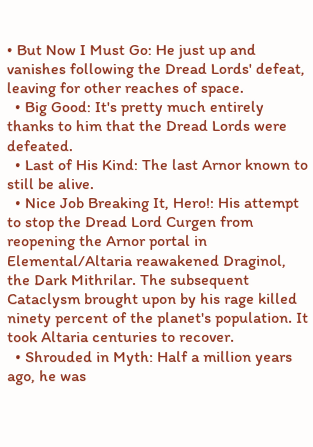• But Now I Must Go: He just up and vanishes following the Dread Lords' defeat, leaving for other reaches of space.
  • Big Good: It's pretty much entirely thanks to him that the Dread Lords were defeated.
  • Last of His Kind: The last Arnor known to still be alive.
  • Nice Job Breaking It, Hero!: His attempt to stop the Dread Lord Curgen from reopening the Arnor portal in Elemental/Altaria reawakened Draginol, the Dark Mithrilar. The subsequent Cataclysm brought upon by his rage killed ninety percent of the planet's population. It took Altaria centuries to recover.
  • Shrouded in Myth: Half a million years ago, he was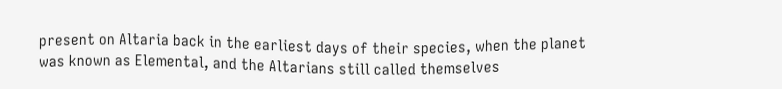present on Altaria back in the earliest days of their species, when the planet was known as Elemental, and the Altarians still called themselves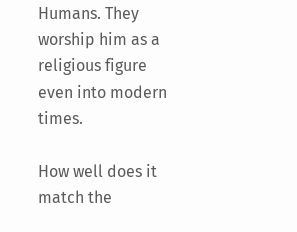Humans. They worship him as a religious figure even into modern times.

How well does it match the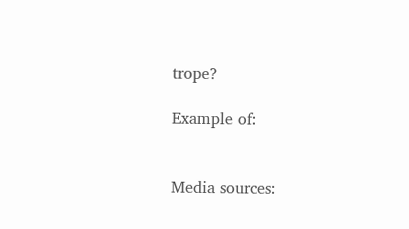trope?

Example of:


Media sources: